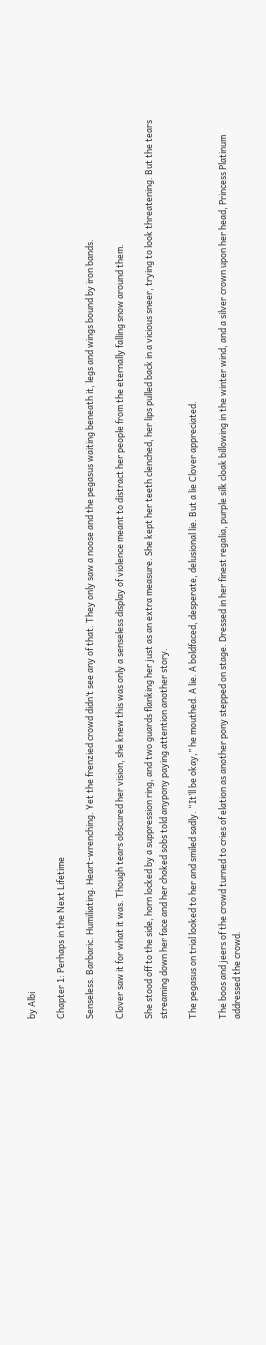by Albi

Chapter 1: Perhaps in the Next Lifetime

Senseless. Barbaric. Humiliating. Heart-wrenching. Yet the frenzied crowd didn’t see any of that. They only saw a noose and the pegasus waiting beneath it, legs and wings bound by iron bands.

Clover saw it for what it was. Though tears obscured her vision, she knew this was only a senseless display of violence meant to distract her people from the eternally falling snow around them.

She stood off to the side, horn locked by a suppression ring, and two guards flanking her just as an extra measure. She kept her teeth clenched, her lips pulled back in a vicious sneer, trying to look threatening. But the tears streaming down her face and her choked sobs told anypony paying attention another story.

The pegasus on trial looked to her and smiled sadly. “It’ll be okay,” he mouthed. A lie. A boldfaced, desperate, delusional lie. But a lie Clover appreciated.

The boos and jeers of the crowd turned to cries of elation as another pony stepped on stage. Dressed in her finest regalia, purple silk cloak billowing in the winter wind, and a silver crown upon her head, Princess Platinum addressed the crowd.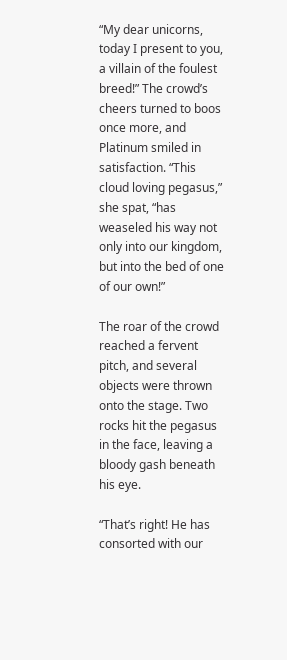“My dear unicorns, today I present to you, a villain of the foulest breed!” The crowd’s cheers turned to boos once more, and Platinum smiled in satisfaction. “This cloud loving pegasus,” she spat, “has weaseled his way not only into our kingdom, but into the bed of one of our own!”

The roar of the crowd reached a fervent pitch, and several objects were thrown onto the stage. Two rocks hit the pegasus in the face, leaving a bloody gash beneath his eye.

“That’s right! He has consorted with our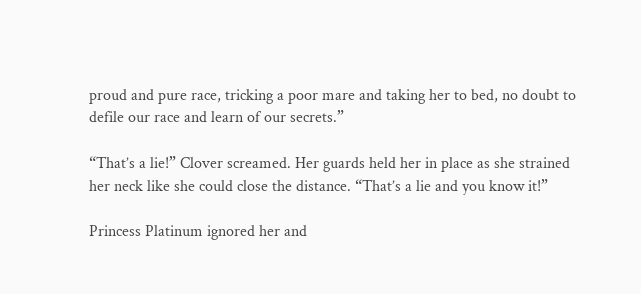proud and pure race, tricking a poor mare and taking her to bed, no doubt to defile our race and learn of our secrets.”

“That’s a lie!” Clover screamed. Her guards held her in place as she strained her neck like she could close the distance. “That’s a lie and you know it!”

Princess Platinum ignored her and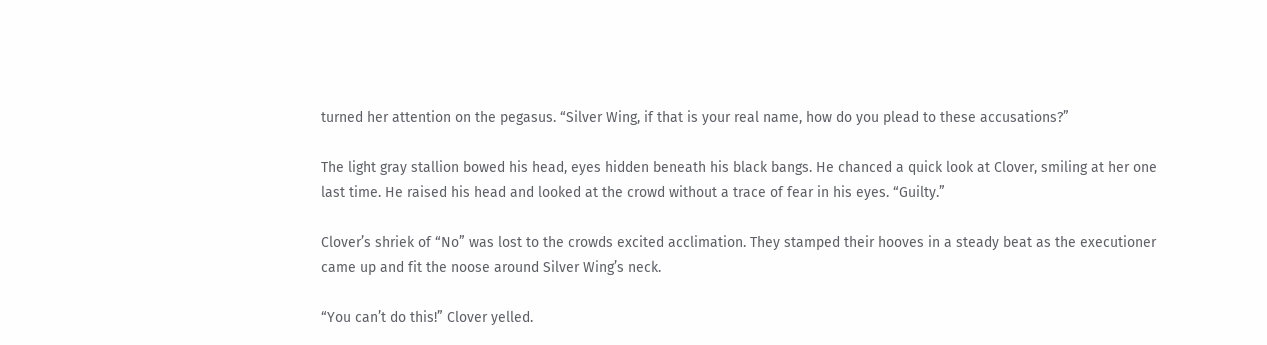turned her attention on the pegasus. “Silver Wing, if that is your real name, how do you plead to these accusations?”

The light gray stallion bowed his head, eyes hidden beneath his black bangs. He chanced a quick look at Clover, smiling at her one last time. He raised his head and looked at the crowd without a trace of fear in his eyes. “Guilty.”

Clover’s shriek of “No” was lost to the crowds excited acclimation. They stamped their hooves in a steady beat as the executioner came up and fit the noose around Silver Wing’s neck.

“You can’t do this!” Clover yelled.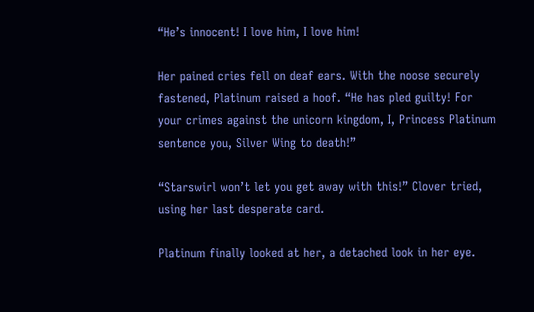“He’s innocent! I love him, I love him!

Her pained cries fell on deaf ears. With the noose securely fastened, Platinum raised a hoof. “He has pled guilty! For your crimes against the unicorn kingdom, I, Princess Platinum sentence you, Silver Wing to death!”

“Starswirl won’t let you get away with this!” Clover tried, using her last desperate card.

Platinum finally looked at her, a detached look in her eye.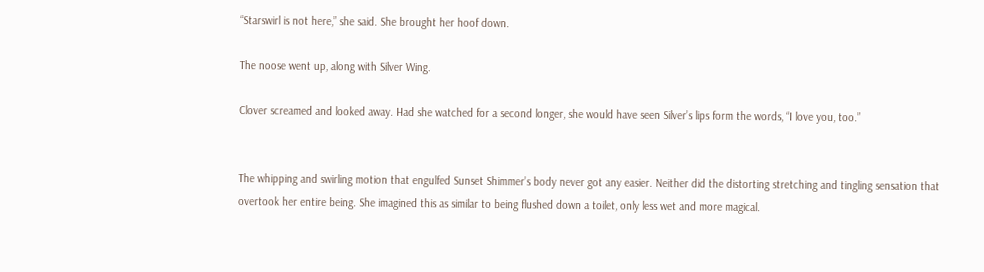“Starswirl is not here,” she said. She brought her hoof down.

The noose went up, along with Silver Wing.

Clover screamed and looked away. Had she watched for a second longer, she would have seen Silver’s lips form the words, “I love you, too.”


The whipping and swirling motion that engulfed Sunset Shimmer’s body never got any easier. Neither did the distorting stretching and tingling sensation that overtook her entire being. She imagined this as similar to being flushed down a toilet, only less wet and more magical.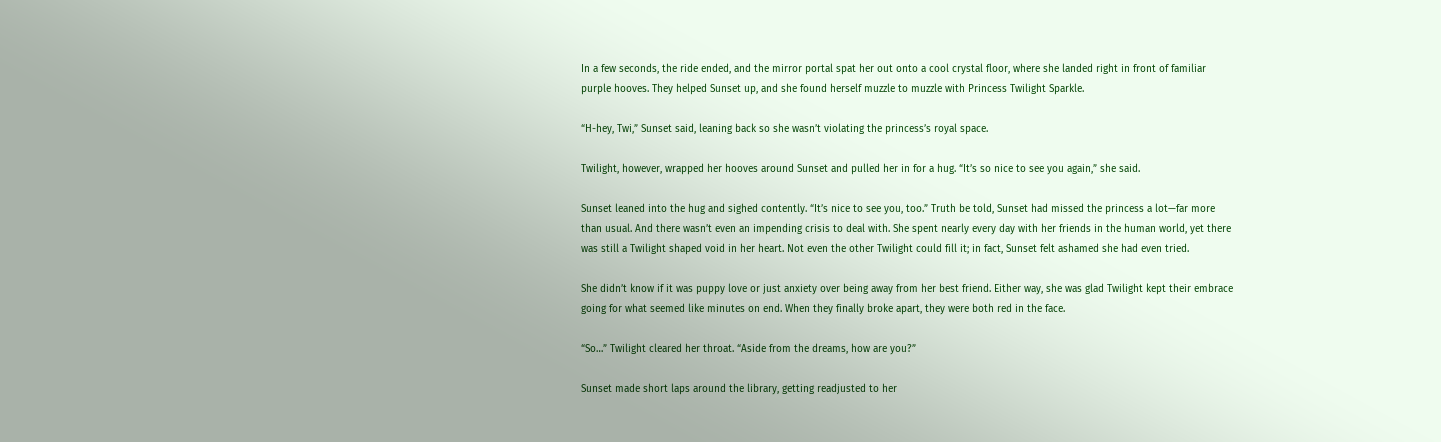In a few seconds, the ride ended, and the mirror portal spat her out onto a cool crystal floor, where she landed right in front of familiar purple hooves. They helped Sunset up, and she found herself muzzle to muzzle with Princess Twilight Sparkle.

“H-hey, Twi,” Sunset said, leaning back so she wasn’t violating the princess’s royal space.

Twilight, however, wrapped her hooves around Sunset and pulled her in for a hug. “It’s so nice to see you again,” she said.

Sunset leaned into the hug and sighed contently. “It’s nice to see you, too.” Truth be told, Sunset had missed the princess a lot—far more than usual. And there wasn’t even an impending crisis to deal with. She spent nearly every day with her friends in the human world, yet there was still a Twilight shaped void in her heart. Not even the other Twilight could fill it; in fact, Sunset felt ashamed she had even tried.

She didn’t know if it was puppy love or just anxiety over being away from her best friend. Either way, she was glad Twilight kept their embrace going for what seemed like minutes on end. When they finally broke apart, they were both red in the face.

“So…” Twilight cleared her throat. “Aside from the dreams, how are you?”

Sunset made short laps around the library, getting readjusted to her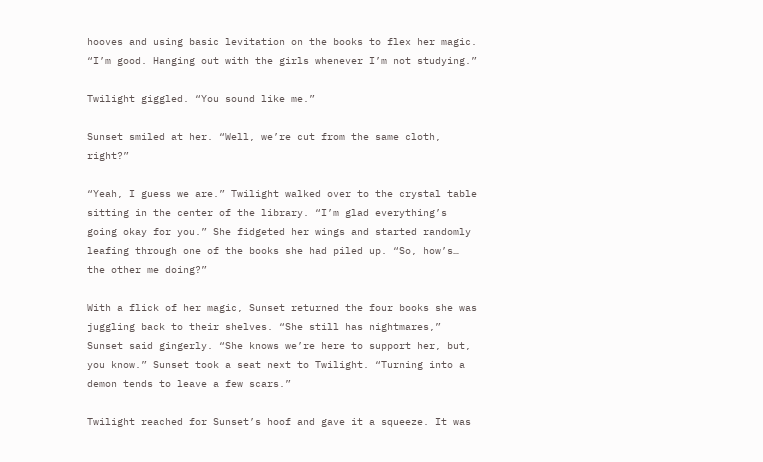hooves and using basic levitation on the books to flex her magic. “I’m good. Hanging out with the girls whenever I’m not studying.”

Twilight giggled. “You sound like me.”

Sunset smiled at her. “Well, we’re cut from the same cloth, right?”

“Yeah, I guess we are.” Twilight walked over to the crystal table sitting in the center of the library. “I’m glad everything’s going okay for you.” She fidgeted her wings and started randomly leafing through one of the books she had piled up. “So, how’s… the other me doing?”

With a flick of her magic, Sunset returned the four books she was juggling back to their shelves. “She still has nightmares,” Sunset said gingerly. “She knows we’re here to support her, but, you know.” Sunset took a seat next to Twilight. “Turning into a demon tends to leave a few scars.”

Twilight reached for Sunset’s hoof and gave it a squeeze. It was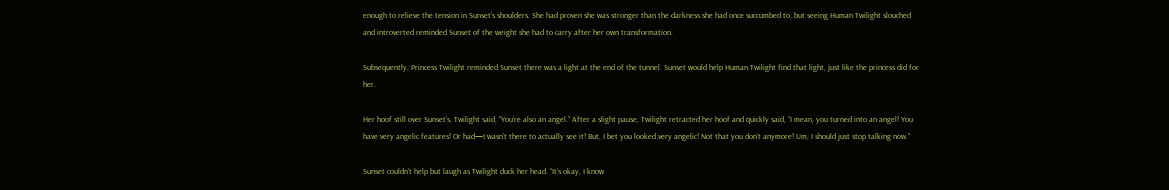enough to relieve the tension in Sunset’s shoulders. She had proven she was stronger than the darkness she had once succumbed to, but seeing Human Twilight slouched and introverted reminded Sunset of the weight she had to carry after her own transformation.

Subsequently, Princess Twilight reminded Sunset there was a light at the end of the tunnel. Sunset would help Human Twilight find that light, just like the princess did for her.

Her hoof still over Sunset’s, Twilight said, “You’re also an angel.” After a slight pause, Twilight retracted her hoof and quickly said, “I mean, you turned into an angel! You have very angelic features! Or had—I wasn’t there to actually see it! But, I bet you looked very angelic! Not that you don’t anymore! Um, I should just stop talking now.”

Sunset couldn’t help but laugh as Twilight duck her head. “It’s okay, I know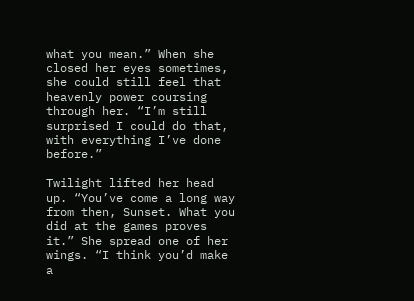what you mean.” When she closed her eyes sometimes, she could still feel that heavenly power coursing through her. “I’m still surprised I could do that, with everything I’ve done before.”

Twilight lifted her head up. “You’ve come a long way from then, Sunset. What you did at the games proves it.” She spread one of her wings. “I think you’d make a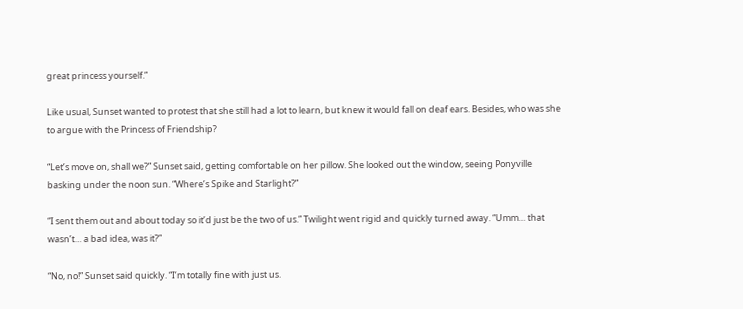great princess yourself.”

Like usual, Sunset wanted to protest that she still had a lot to learn, but knew it would fall on deaf ears. Besides, who was she to argue with the Princess of Friendship?

“Let’s move on, shall we?” Sunset said, getting comfortable on her pillow. She looked out the window, seeing Ponyville basking under the noon sun. “Where’s Spike and Starlight?”

“I sent them out and about today so it’d just be the two of us.” Twilight went rigid and quickly turned away. “Umm… that wasn’t… a bad idea, was it?”

“No, no!” Sunset said quickly. “I’m totally fine with just us.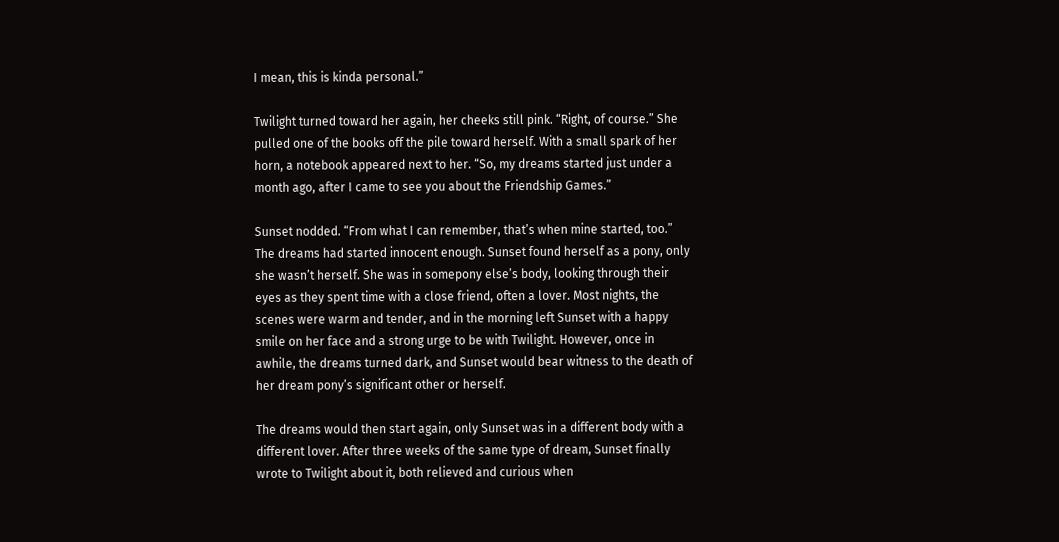I mean, this is kinda personal.”

Twilight turned toward her again, her cheeks still pink. “Right, of course.” She pulled one of the books off the pile toward herself. With a small spark of her horn, a notebook appeared next to her. “So, my dreams started just under a month ago, after I came to see you about the Friendship Games.”

Sunset nodded. “From what I can remember, that’s when mine started, too.” The dreams had started innocent enough. Sunset found herself as a pony, only she wasn’t herself. She was in somepony else’s body, looking through their eyes as they spent time with a close friend, often a lover. Most nights, the scenes were warm and tender, and in the morning left Sunset with a happy smile on her face and a strong urge to be with Twilight. However, once in awhile, the dreams turned dark, and Sunset would bear witness to the death of her dream pony’s significant other or herself.

The dreams would then start again, only Sunset was in a different body with a different lover. After three weeks of the same type of dream, Sunset finally wrote to Twilight about it, both relieved and curious when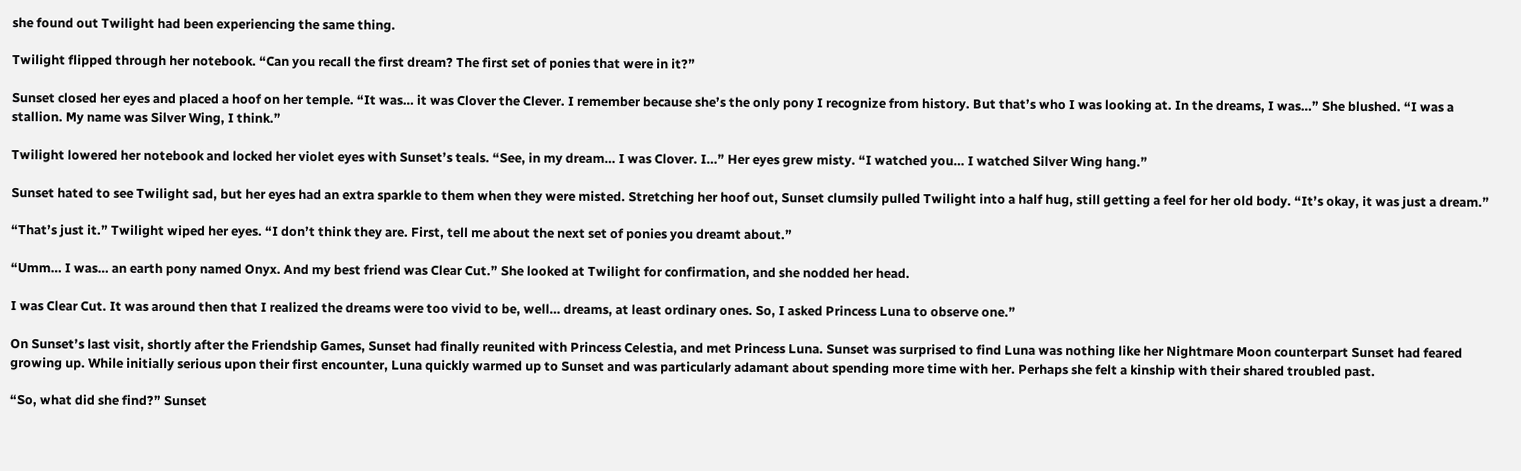she found out Twilight had been experiencing the same thing.

Twilight flipped through her notebook. “Can you recall the first dream? The first set of ponies that were in it?”

Sunset closed her eyes and placed a hoof on her temple. “It was… it was Clover the Clever. I remember because she’s the only pony I recognize from history. But that’s who I was looking at. In the dreams, I was…” She blushed. “I was a stallion. My name was Silver Wing, I think.”

Twilight lowered her notebook and locked her violet eyes with Sunset’s teals. “See, in my dream… I was Clover. I…” Her eyes grew misty. “I watched you… I watched Silver Wing hang.”

Sunset hated to see Twilight sad, but her eyes had an extra sparkle to them when they were misted. Stretching her hoof out, Sunset clumsily pulled Twilight into a half hug, still getting a feel for her old body. “It’s okay, it was just a dream.”

“That’s just it.” Twilight wiped her eyes. “I don’t think they are. First, tell me about the next set of ponies you dreamt about.”

“Umm… I was… an earth pony named Onyx. And my best friend was Clear Cut.” She looked at Twilight for confirmation, and she nodded her head.

I was Clear Cut. It was around then that I realized the dreams were too vivid to be, well… dreams, at least ordinary ones. So, I asked Princess Luna to observe one.”

On Sunset’s last visit, shortly after the Friendship Games, Sunset had finally reunited with Princess Celestia, and met Princess Luna. Sunset was surprised to find Luna was nothing like her Nightmare Moon counterpart Sunset had feared growing up. While initially serious upon their first encounter, Luna quickly warmed up to Sunset and was particularly adamant about spending more time with her. Perhaps she felt a kinship with their shared troubled past.

“So, what did she find?” Sunset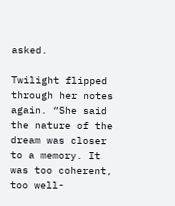asked.

Twilight flipped through her notes again. “She said the nature of the dream was closer to a memory. It was too coherent, too well-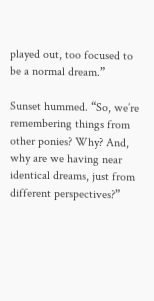played out, too focused to be a normal dream.”

Sunset hummed. “So, we’re remembering things from other ponies? Why? And, why are we having near identical dreams, just from different perspectives?”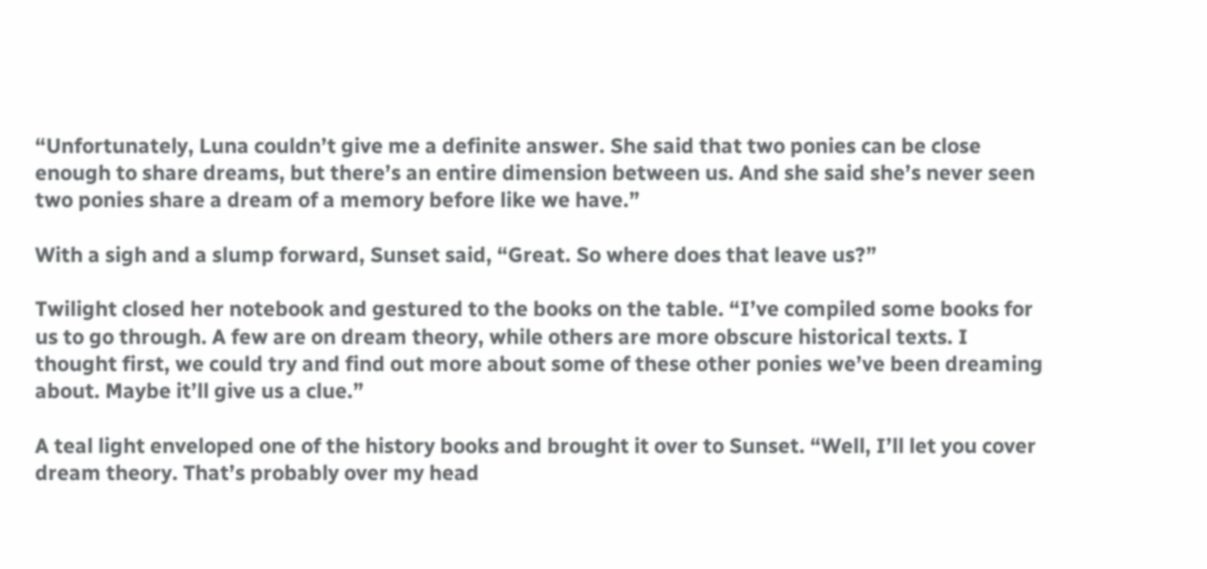“Unfortunately, Luna couldn’t give me a definite answer. She said that two ponies can be close enough to share dreams, but there’s an entire dimension between us. And she said she’s never seen two ponies share a dream of a memory before like we have.”

With a sigh and a slump forward, Sunset said, “Great. So where does that leave us?”

Twilight closed her notebook and gestured to the books on the table. “I’ve compiled some books for us to go through. A few are on dream theory, while others are more obscure historical texts. I thought first, we could try and find out more about some of these other ponies we’ve been dreaming about. Maybe it’ll give us a clue.”

A teal light enveloped one of the history books and brought it over to Sunset. “Well, I’ll let you cover dream theory. That’s probably over my head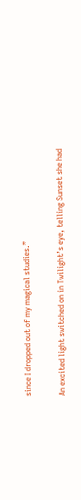since I dropped out of my magical studies.”

An excited light switched on in Twilight’s eye, telling Sunset she had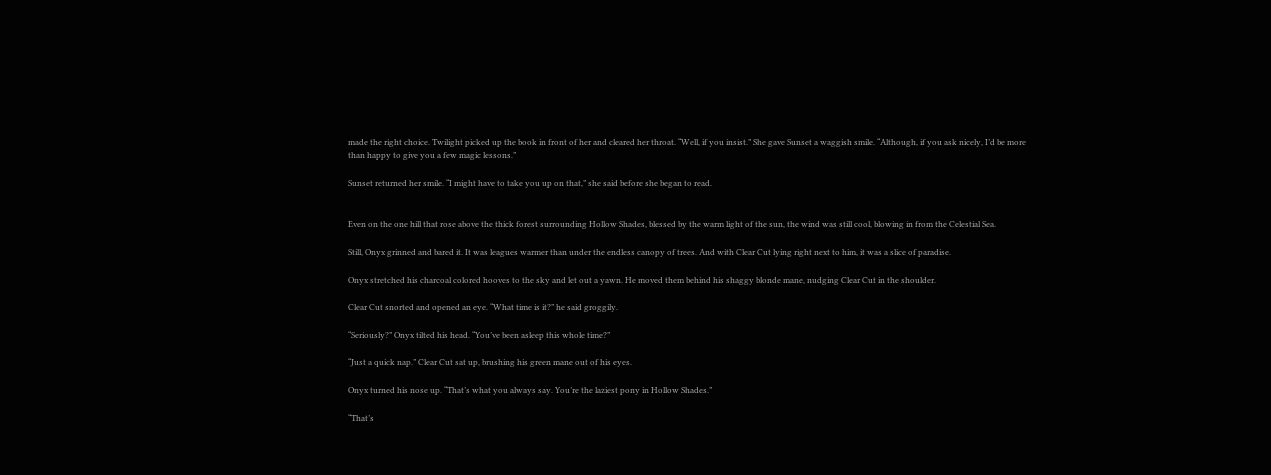made the right choice. Twilight picked up the book in front of her and cleared her throat. “Well, if you insist.” She gave Sunset a waggish smile. “Although, if you ask nicely, I’d be more than happy to give you a few magic lessons.”

Sunset returned her smile. “I might have to take you up on that,” she said before she began to read.


Even on the one hill that rose above the thick forest surrounding Hollow Shades, blessed by the warm light of the sun, the wind was still cool, blowing in from the Celestial Sea.

Still, Onyx grinned and bared it. It was leagues warmer than under the endless canopy of trees. And with Clear Cut lying right next to him, it was a slice of paradise.

Onyx stretched his charcoal colored hooves to the sky and let out a yawn. He moved them behind his shaggy blonde mane, nudging Clear Cut in the shoulder.

Clear Cut snorted and opened an eye. “What time is it?” he said groggily.

“Seriously?” Onyx tilted his head. “You’ve been asleep this whole time?”

“Just a quick nap.” Clear Cut sat up, brushing his green mane out of his eyes.

Onyx turned his nose up. “That’s what you always say. You’re the laziest pony in Hollow Shades.”

“That’s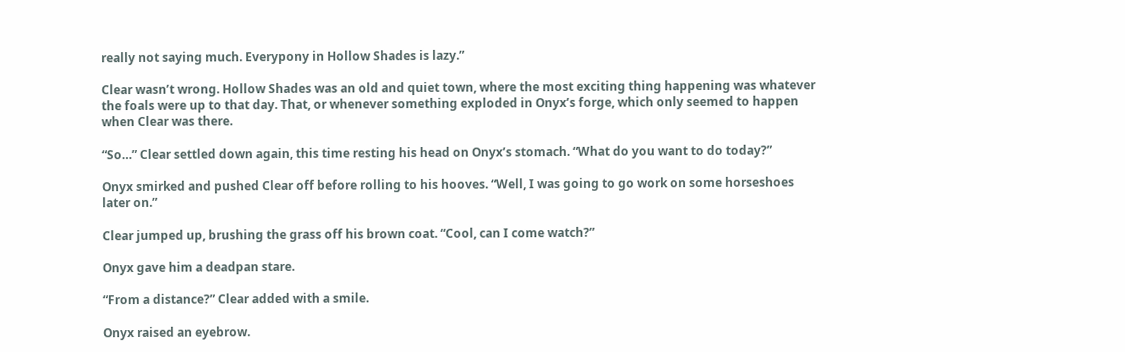really not saying much. Everypony in Hollow Shades is lazy.”

Clear wasn’t wrong. Hollow Shades was an old and quiet town, where the most exciting thing happening was whatever the foals were up to that day. That, or whenever something exploded in Onyx’s forge, which only seemed to happen when Clear was there.

“So…” Clear settled down again, this time resting his head on Onyx’s stomach. “What do you want to do today?”

Onyx smirked and pushed Clear off before rolling to his hooves. “Well, I was going to go work on some horseshoes later on.”

Clear jumped up, brushing the grass off his brown coat. “Cool, can I come watch?”

Onyx gave him a deadpan stare.

“From a distance?” Clear added with a smile.

Onyx raised an eyebrow.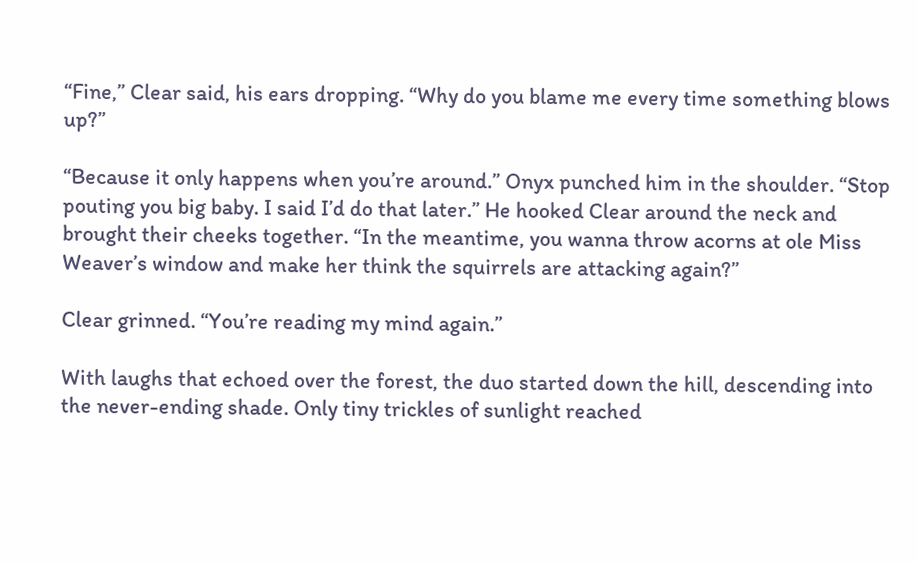“Fine,” Clear said, his ears dropping. “Why do you blame me every time something blows up?”

“Because it only happens when you’re around.” Onyx punched him in the shoulder. “Stop pouting you big baby. I said I’d do that later.” He hooked Clear around the neck and brought their cheeks together. “In the meantime, you wanna throw acorns at ole Miss Weaver’s window and make her think the squirrels are attacking again?”

Clear grinned. “You’re reading my mind again.”

With laughs that echoed over the forest, the duo started down the hill, descending into the never-ending shade. Only tiny trickles of sunlight reached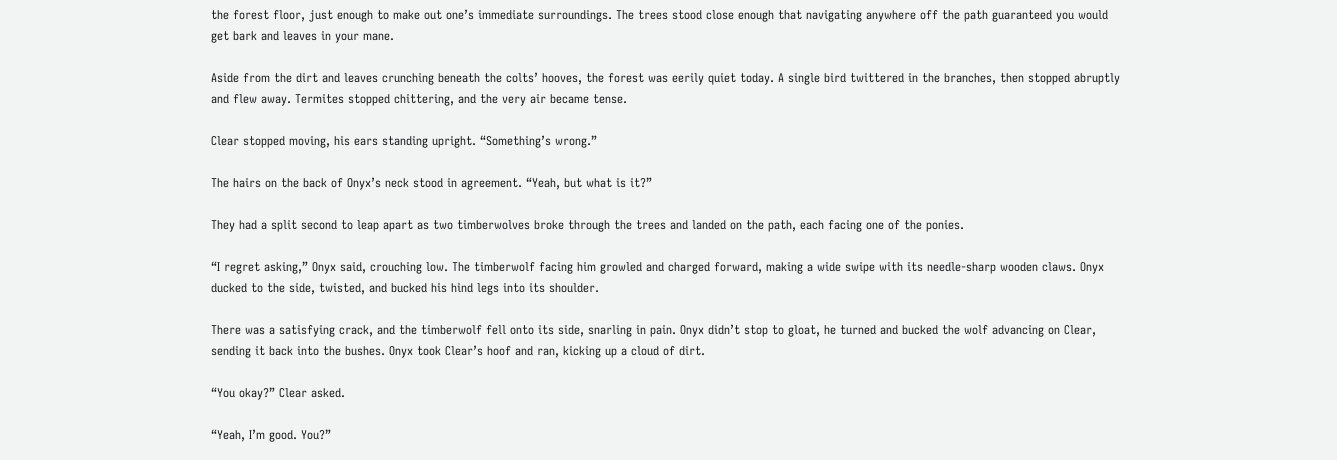the forest floor, just enough to make out one’s immediate surroundings. The trees stood close enough that navigating anywhere off the path guaranteed you would get bark and leaves in your mane.

Aside from the dirt and leaves crunching beneath the colts’ hooves, the forest was eerily quiet today. A single bird twittered in the branches, then stopped abruptly and flew away. Termites stopped chittering, and the very air became tense.

Clear stopped moving, his ears standing upright. “Something’s wrong.”

The hairs on the back of Onyx’s neck stood in agreement. “Yeah, but what is it?”

They had a split second to leap apart as two timberwolves broke through the trees and landed on the path, each facing one of the ponies.

“I regret asking,” Onyx said, crouching low. The timberwolf facing him growled and charged forward, making a wide swipe with its needle-sharp wooden claws. Onyx ducked to the side, twisted, and bucked his hind legs into its shoulder.

There was a satisfying crack, and the timberwolf fell onto its side, snarling in pain. Onyx didn’t stop to gloat, he turned and bucked the wolf advancing on Clear, sending it back into the bushes. Onyx took Clear’s hoof and ran, kicking up a cloud of dirt.

“You okay?” Clear asked.

“Yeah, I’m good. You?”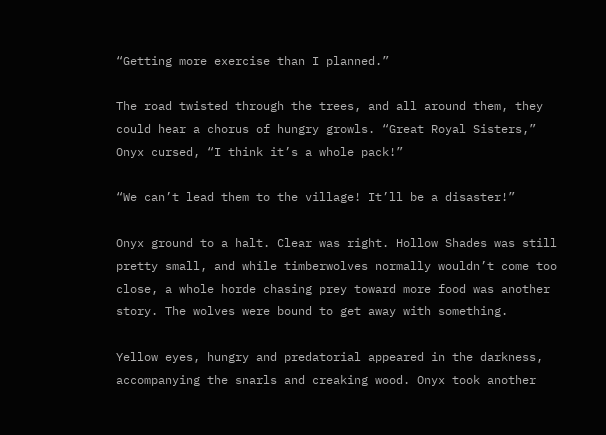“Getting more exercise than I planned.”

The road twisted through the trees, and all around them, they could hear a chorus of hungry growls. “Great Royal Sisters,” Onyx cursed, “I think it’s a whole pack!”

“We can’t lead them to the village! It’ll be a disaster!”

Onyx ground to a halt. Clear was right. Hollow Shades was still pretty small, and while timberwolves normally wouldn’t come too close, a whole horde chasing prey toward more food was another story. The wolves were bound to get away with something.

Yellow eyes, hungry and predatorial appeared in the darkness, accompanying the snarls and creaking wood. Onyx took another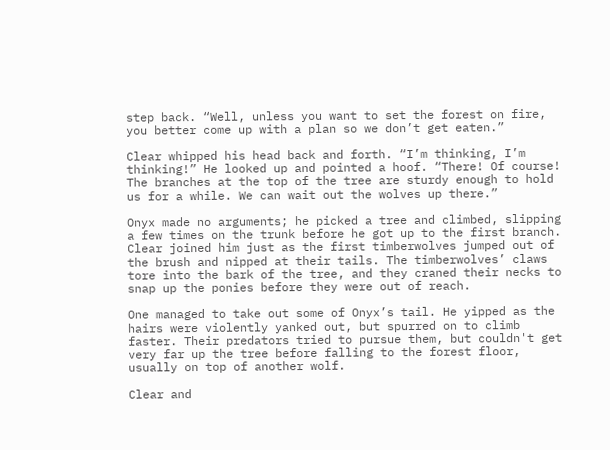step back. “Well, unless you want to set the forest on fire, you better come up with a plan so we don’t get eaten.”

Clear whipped his head back and forth. “I’m thinking, I’m thinking!” He looked up and pointed a hoof. “There! Of course! The branches at the top of the tree are sturdy enough to hold us for a while. We can wait out the wolves up there.”

Onyx made no arguments; he picked a tree and climbed, slipping a few times on the trunk before he got up to the first branch. Clear joined him just as the first timberwolves jumped out of the brush and nipped at their tails. The timberwolves’ claws tore into the bark of the tree, and they craned their necks to snap up the ponies before they were out of reach.

One managed to take out some of Onyx’s tail. He yipped as the hairs were violently yanked out, but spurred on to climb faster. Their predators tried to pursue them, but couldn't get very far up the tree before falling to the forest floor, usually on top of another wolf.

Clear and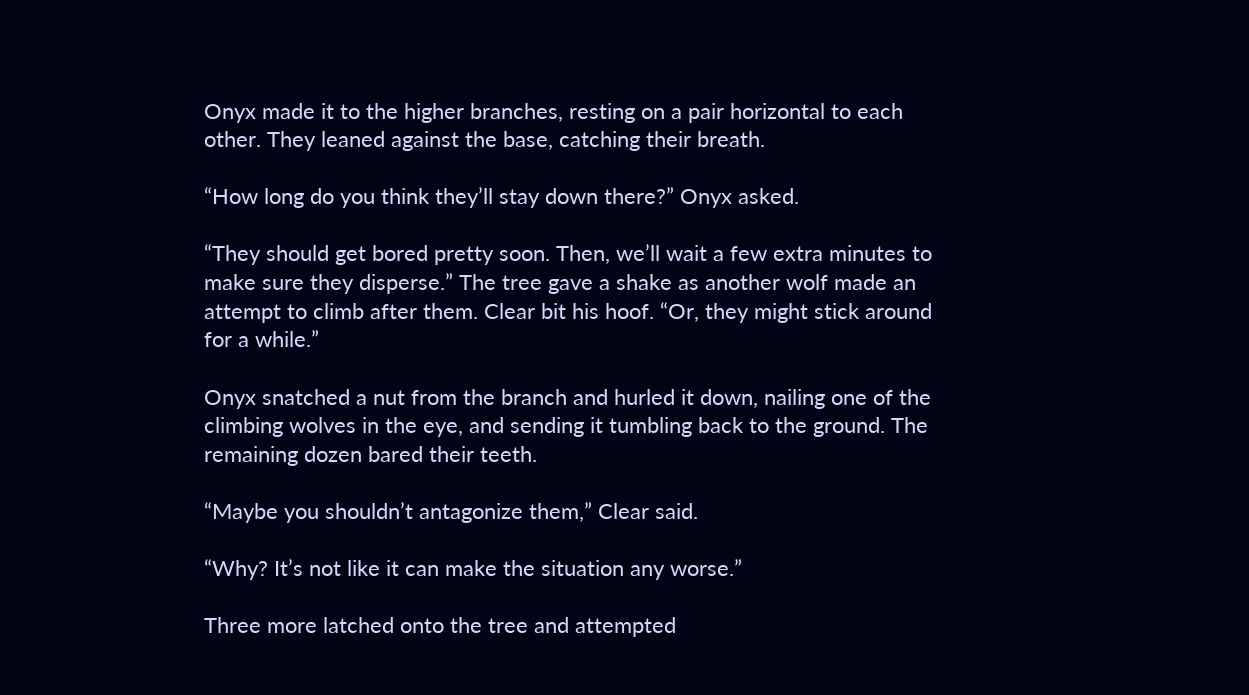Onyx made it to the higher branches, resting on a pair horizontal to each other. They leaned against the base, catching their breath.

“How long do you think they’ll stay down there?” Onyx asked.

“They should get bored pretty soon. Then, we’ll wait a few extra minutes to make sure they disperse.” The tree gave a shake as another wolf made an attempt to climb after them. Clear bit his hoof. “Or, they might stick around for a while.”

Onyx snatched a nut from the branch and hurled it down, nailing one of the climbing wolves in the eye, and sending it tumbling back to the ground. The remaining dozen bared their teeth.

“Maybe you shouldn’t antagonize them,” Clear said.

“Why? It’s not like it can make the situation any worse.”

Three more latched onto the tree and attempted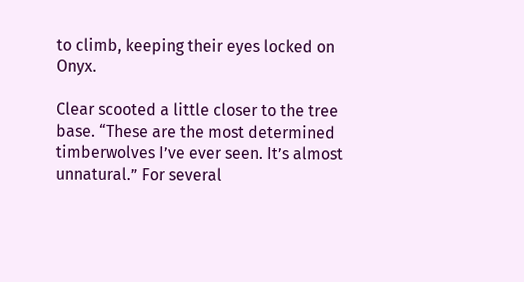to climb, keeping their eyes locked on Onyx.

Clear scooted a little closer to the tree base. “These are the most determined timberwolves I’ve ever seen. It’s almost unnatural.” For several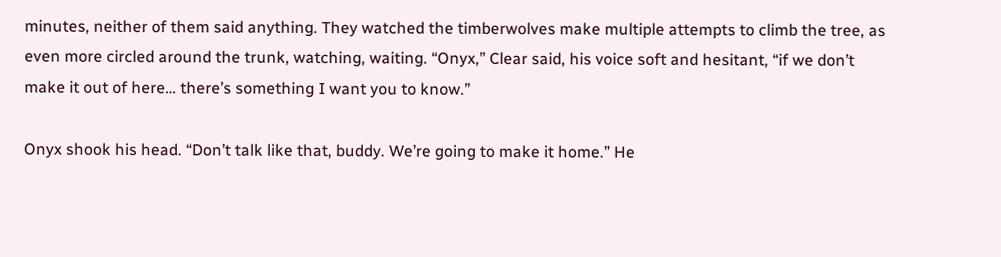minutes, neither of them said anything. They watched the timberwolves make multiple attempts to climb the tree, as even more circled around the trunk, watching, waiting. “Onyx,” Clear said, his voice soft and hesitant, “if we don’t make it out of here… there’s something I want you to know.”

Onyx shook his head. “Don’t talk like that, buddy. We’re going to make it home.” He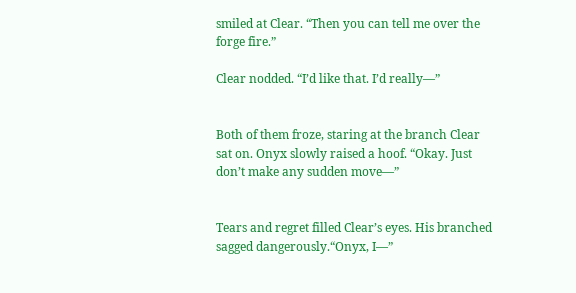smiled at Clear. “Then you can tell me over the forge fire.”

Clear nodded. “I’d like that. I’d really—”


Both of them froze, staring at the branch Clear sat on. Onyx slowly raised a hoof. “Okay. Just don’t make any sudden move—”


Tears and regret filled Clear’s eyes. His branched sagged dangerously.“Onyx, I—”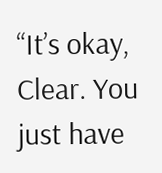“It’s okay, Clear. You just have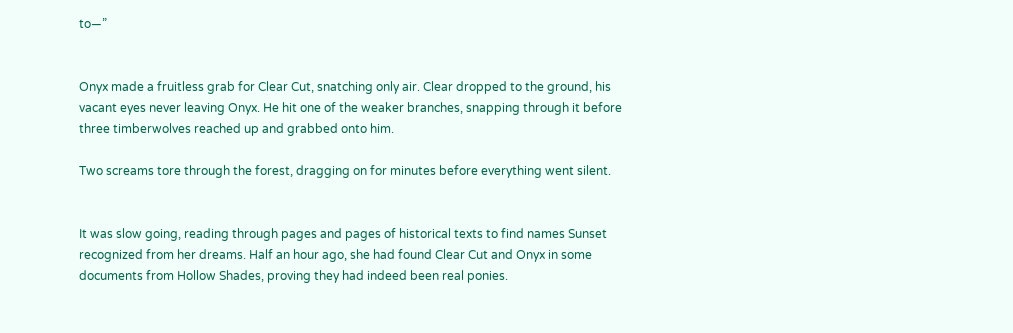to—”


Onyx made a fruitless grab for Clear Cut, snatching only air. Clear dropped to the ground, his vacant eyes never leaving Onyx. He hit one of the weaker branches, snapping through it before three timberwolves reached up and grabbed onto him.

Two screams tore through the forest, dragging on for minutes before everything went silent.


It was slow going, reading through pages and pages of historical texts to find names Sunset recognized from her dreams. Half an hour ago, she had found Clear Cut and Onyx in some documents from Hollow Shades, proving they had indeed been real ponies.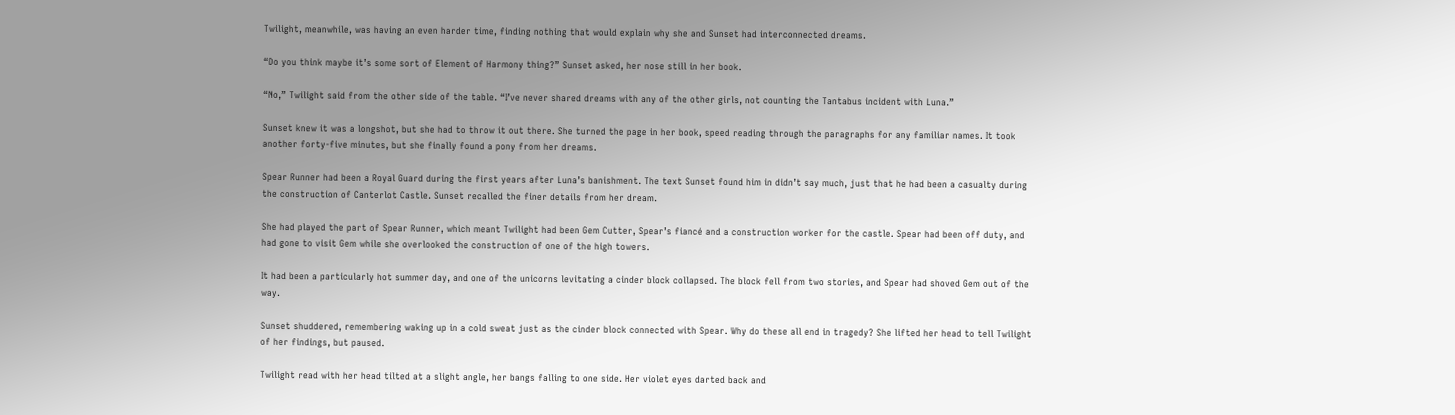Twilight, meanwhile, was having an even harder time, finding nothing that would explain why she and Sunset had interconnected dreams.

“Do you think maybe it’s some sort of Element of Harmony thing?” Sunset asked, her nose still in her book.

“No,” Twilight said from the other side of the table. “I’ve never shared dreams with any of the other girls, not counting the Tantabus incident with Luna.”

Sunset knew it was a longshot, but she had to throw it out there. She turned the page in her book, speed reading through the paragraphs for any familiar names. It took another forty-five minutes, but she finally found a pony from her dreams.

Spear Runner had been a Royal Guard during the first years after Luna’s banishment. The text Sunset found him in didn’t say much, just that he had been a casualty during the construction of Canterlot Castle. Sunset recalled the finer details from her dream.

She had played the part of Spear Runner, which meant Twilight had been Gem Cutter, Spear’s fiancé and a construction worker for the castle. Spear had been off duty, and had gone to visit Gem while she overlooked the construction of one of the high towers.

It had been a particularly hot summer day, and one of the unicorns levitating a cinder block collapsed. The block fell from two stories, and Spear had shoved Gem out of the way.

Sunset shuddered, remembering waking up in a cold sweat just as the cinder block connected with Spear. Why do these all end in tragedy? She lifted her head to tell Twilight of her findings, but paused.

Twilight read with her head tilted at a slight angle, her bangs falling to one side. Her violet eyes darted back and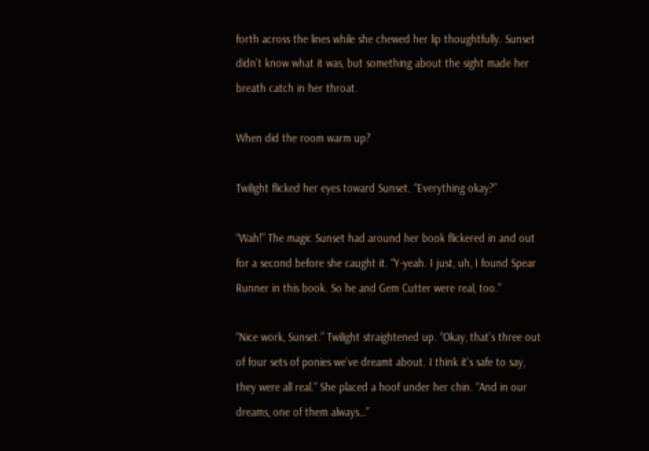forth across the lines while she chewed her lip thoughtfully. Sunset didn’t know what it was, but something about the sight made her breath catch in her throat.

When did the room warm up?

Twilight flicked her eyes toward Sunset. “Everything okay?”

“Wah!” The magic Sunset had around her book flickered in and out for a second before she caught it. “Y-yeah. I just, uh, I found Spear Runner in this book. So he and Gem Cutter were real, too.”

“Nice work, Sunset.” Twilight straightened up. “Okay, that’s three out of four sets of ponies we’ve dreamt about. I think it’s safe to say, they were all real.” She placed a hoof under her chin. “And in our dreams, one of them always…”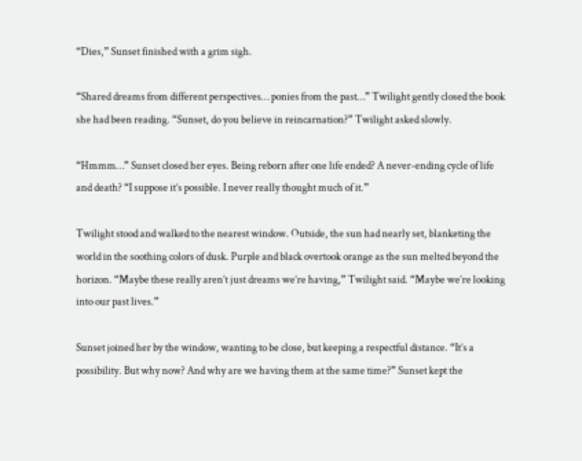“Dies,” Sunset finished with a grim sigh.

“Shared dreams from different perspectives… ponies from the past…” Twilight gently closed the book she had been reading. “Sunset, do you believe in reincarnation?” Twilight asked slowly.

“Hmmm…” Sunset closed her eyes. Being reborn after one life ended? A never-ending cycle of life and death? “I suppose it’s possible. I never really thought much of it.”

Twilight stood and walked to the nearest window. Outside, the sun had nearly set, blanketing the world in the soothing colors of dusk. Purple and black overtook orange as the sun melted beyond the horizon. “Maybe these really aren’t just dreams we’re having,” Twilight said. “Maybe we’re looking into our past lives.”

Sunset joined her by the window, wanting to be close, but keeping a respectful distance. “It’s a possibility. But why now? And why are we having them at the same time?” Sunset kept the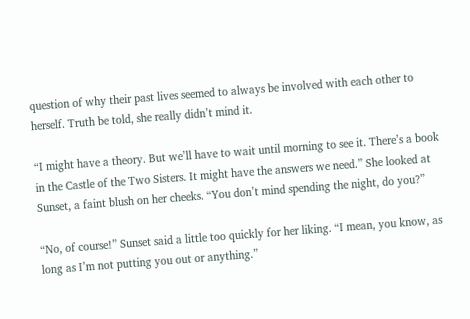question of why their past lives seemed to always be involved with each other to herself. Truth be told, she really didn’t mind it.

“I might have a theory. But we’ll have to wait until morning to see it. There’s a book in the Castle of the Two Sisters. It might have the answers we need.” She looked at Sunset, a faint blush on her cheeks. “You don’t mind spending the night, do you?”

“No, of course!” Sunset said a little too quickly for her liking. “I mean, you know, as long as I’m not putting you out or anything.”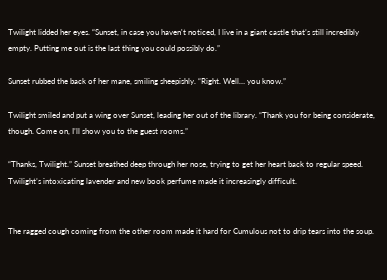Twilight lidded her eyes. “Sunset, in case you haven't noticed, I live in a giant castle that’s still incredibly empty. Putting me out is the last thing you could possibly do.”

Sunset rubbed the back of her mane, smiling sheepishly. “Right. Well… you know.”

Twilight smiled and put a wing over Sunset, leading her out of the library. “Thank you for being considerate, though. Come on, I’ll show you to the guest rooms.”

“Thanks, Twilight.” Sunset breathed deep through her nose, trying to get her heart back to regular speed. Twilight’s intoxicating lavender and new book perfume made it increasingly difficult.


The ragged cough coming from the other room made it hard for Cumulous not to drip tears into the soup.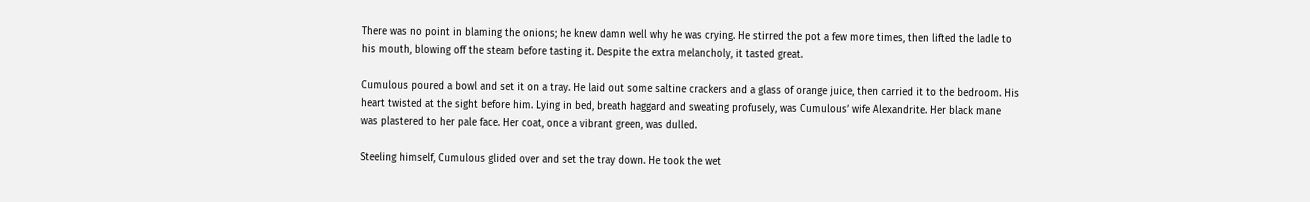There was no point in blaming the onions; he knew damn well why he was crying. He stirred the pot a few more times, then lifted the ladle to his mouth, blowing off the steam before tasting it. Despite the extra melancholy, it tasted great.

Cumulous poured a bowl and set it on a tray. He laid out some saltine crackers and a glass of orange juice, then carried it to the bedroom. His heart twisted at the sight before him. Lying in bed, breath haggard and sweating profusely, was Cumulous’ wife Alexandrite. Her black mane was plastered to her pale face. Her coat, once a vibrant green, was dulled.

Steeling himself, Cumulous glided over and set the tray down. He took the wet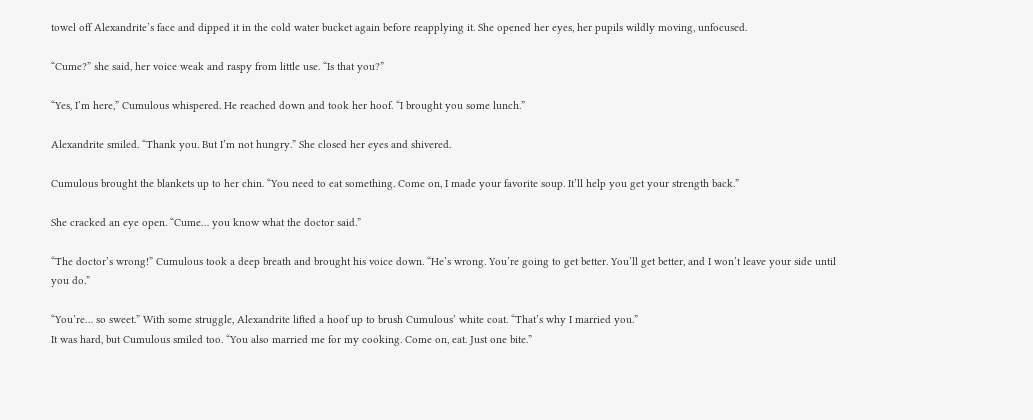towel off Alexandrite’s face and dipped it in the cold water bucket again before reapplying it. She opened her eyes, her pupils wildly moving, unfocused.

“Cume?” she said, her voice weak and raspy from little use. “Is that you?”

“Yes, I’m here,” Cumulous whispered. He reached down and took her hoof. “I brought you some lunch.”

Alexandrite smiled. “Thank you. But I’m not hungry.” She closed her eyes and shivered.

Cumulous brought the blankets up to her chin. “You need to eat something. Come on, I made your favorite soup. It’ll help you get your strength back.”

She cracked an eye open. “Cume… you know what the doctor said.”

“The doctor’s wrong!” Cumulous took a deep breath and brought his voice down. “He’s wrong. You’re going to get better. You’ll get better, and I won’t leave your side until you do.”

“You’re… so sweet.” With some struggle, Alexandrite lifted a hoof up to brush Cumulous’ white coat. “That’s why I married you.”
It was hard, but Cumulous smiled too. “You also married me for my cooking. Come on, eat. Just one bite.”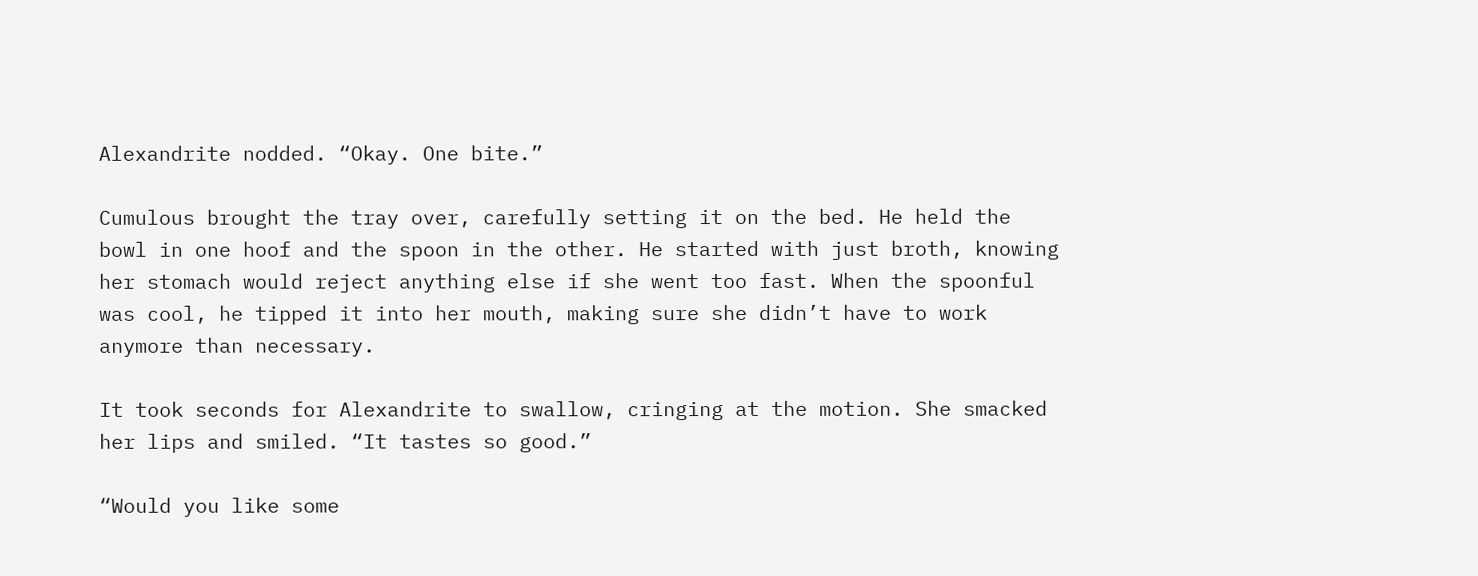Alexandrite nodded. “Okay. One bite.”

Cumulous brought the tray over, carefully setting it on the bed. He held the bowl in one hoof and the spoon in the other. He started with just broth, knowing her stomach would reject anything else if she went too fast. When the spoonful was cool, he tipped it into her mouth, making sure she didn’t have to work anymore than necessary.

It took seconds for Alexandrite to swallow, cringing at the motion. She smacked her lips and smiled. “It tastes so good.”

“Would you like some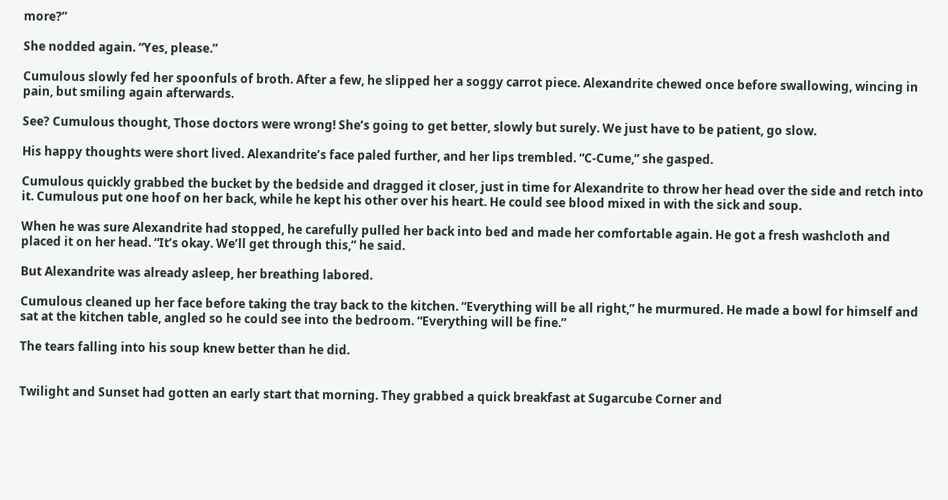more?”

She nodded again. “Yes, please.”

Cumulous slowly fed her spoonfuls of broth. After a few, he slipped her a soggy carrot piece. Alexandrite chewed once before swallowing, wincing in pain, but smiling again afterwards.

See? Cumulous thought, Those doctors were wrong! She’s going to get better, slowly but surely. We just have to be patient, go slow.

His happy thoughts were short lived. Alexandrite’s face paled further, and her lips trembled. “C-Cume,” she gasped.

Cumulous quickly grabbed the bucket by the bedside and dragged it closer, just in time for Alexandrite to throw her head over the side and retch into it. Cumulous put one hoof on her back, while he kept his other over his heart. He could see blood mixed in with the sick and soup.

When he was sure Alexandrite had stopped, he carefully pulled her back into bed and made her comfortable again. He got a fresh washcloth and placed it on her head. “It’s okay. We’ll get through this,” he said.

But Alexandrite was already asleep, her breathing labored.

Cumulous cleaned up her face before taking the tray back to the kitchen. “Everything will be all right,” he murmured. He made a bowl for himself and sat at the kitchen table, angled so he could see into the bedroom. “Everything will be fine.”

The tears falling into his soup knew better than he did.


Twilight and Sunset had gotten an early start that morning. They grabbed a quick breakfast at Sugarcube Corner and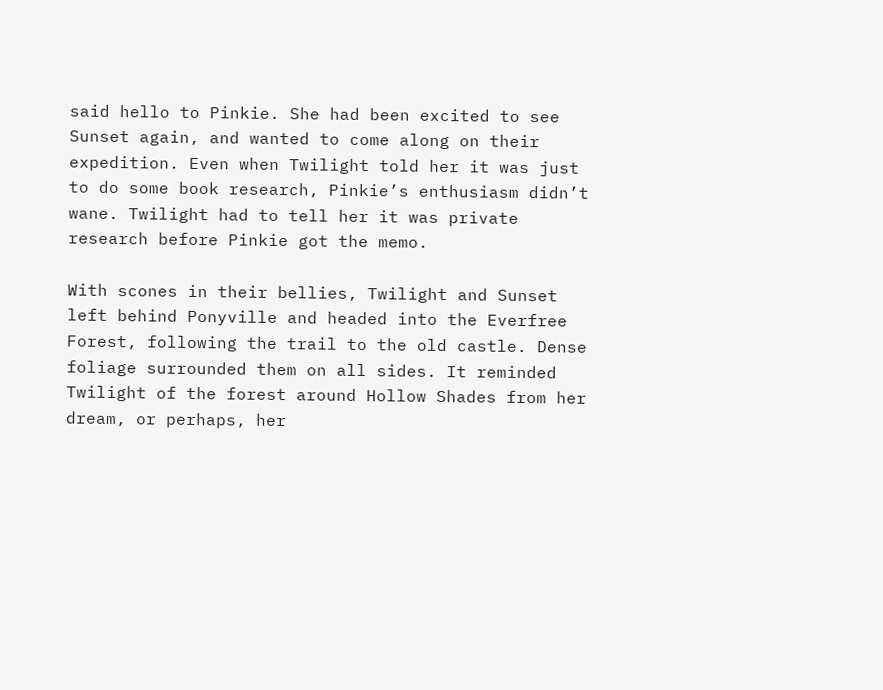said hello to Pinkie. She had been excited to see Sunset again, and wanted to come along on their expedition. Even when Twilight told her it was just to do some book research, Pinkie’s enthusiasm didn’t wane. Twilight had to tell her it was private research before Pinkie got the memo.

With scones in their bellies, Twilight and Sunset left behind Ponyville and headed into the Everfree Forest, following the trail to the old castle. Dense foliage surrounded them on all sides. It reminded Twilight of the forest around Hollow Shades from her dream, or perhaps, her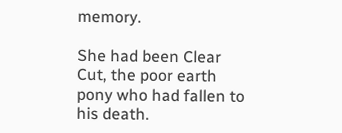memory.

She had been Clear Cut, the poor earth pony who had fallen to his death.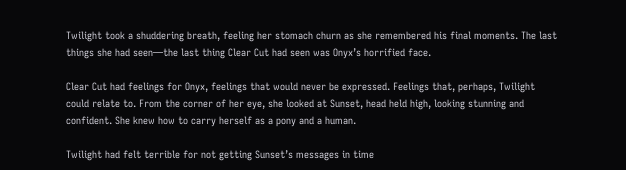Twilight took a shuddering breath, feeling her stomach churn as she remembered his final moments. The last things she had seen—the last thing Clear Cut had seen was Onyx’s horrified face.

Clear Cut had feelings for Onyx, feelings that would never be expressed. Feelings that, perhaps, Twilight could relate to. From the corner of her eye, she looked at Sunset, head held high, looking stunning and confident. She knew how to carry herself as a pony and a human.

Twilight had felt terrible for not getting Sunset’s messages in time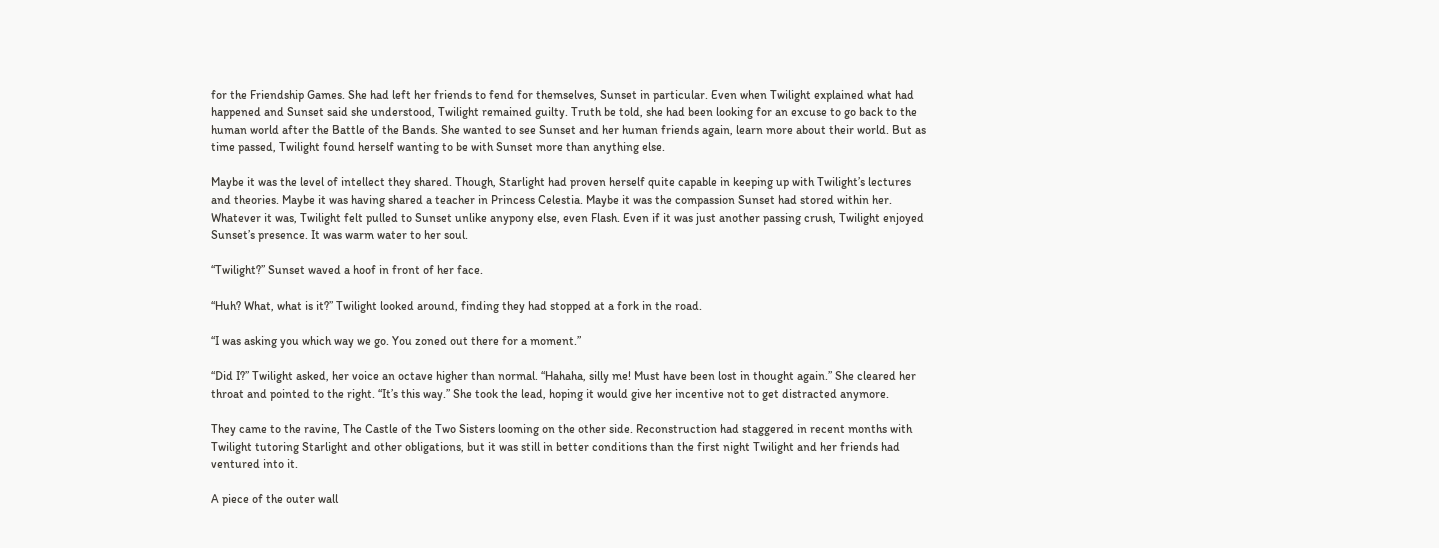for the Friendship Games. She had left her friends to fend for themselves, Sunset in particular. Even when Twilight explained what had happened and Sunset said she understood, Twilight remained guilty. Truth be told, she had been looking for an excuse to go back to the human world after the Battle of the Bands. She wanted to see Sunset and her human friends again, learn more about their world. But as time passed, Twilight found herself wanting to be with Sunset more than anything else.

Maybe it was the level of intellect they shared. Though, Starlight had proven herself quite capable in keeping up with Twilight’s lectures and theories. Maybe it was having shared a teacher in Princess Celestia. Maybe it was the compassion Sunset had stored within her. Whatever it was, Twilight felt pulled to Sunset unlike anypony else, even Flash. Even if it was just another passing crush, Twilight enjoyed Sunset’s presence. It was warm water to her soul.

“Twilight?” Sunset waved a hoof in front of her face.

“Huh? What, what is it?” Twilight looked around, finding they had stopped at a fork in the road.

“I was asking you which way we go. You zoned out there for a moment.”

“Did I?” Twilight asked, her voice an octave higher than normal. “Hahaha, silly me! Must have been lost in thought again.” She cleared her throat and pointed to the right. “It’s this way.” She took the lead, hoping it would give her incentive not to get distracted anymore.

They came to the ravine, The Castle of the Two Sisters looming on the other side. Reconstruction had staggered in recent months with Twilight tutoring Starlight and other obligations, but it was still in better conditions than the first night Twilight and her friends had ventured into it.

A piece of the outer wall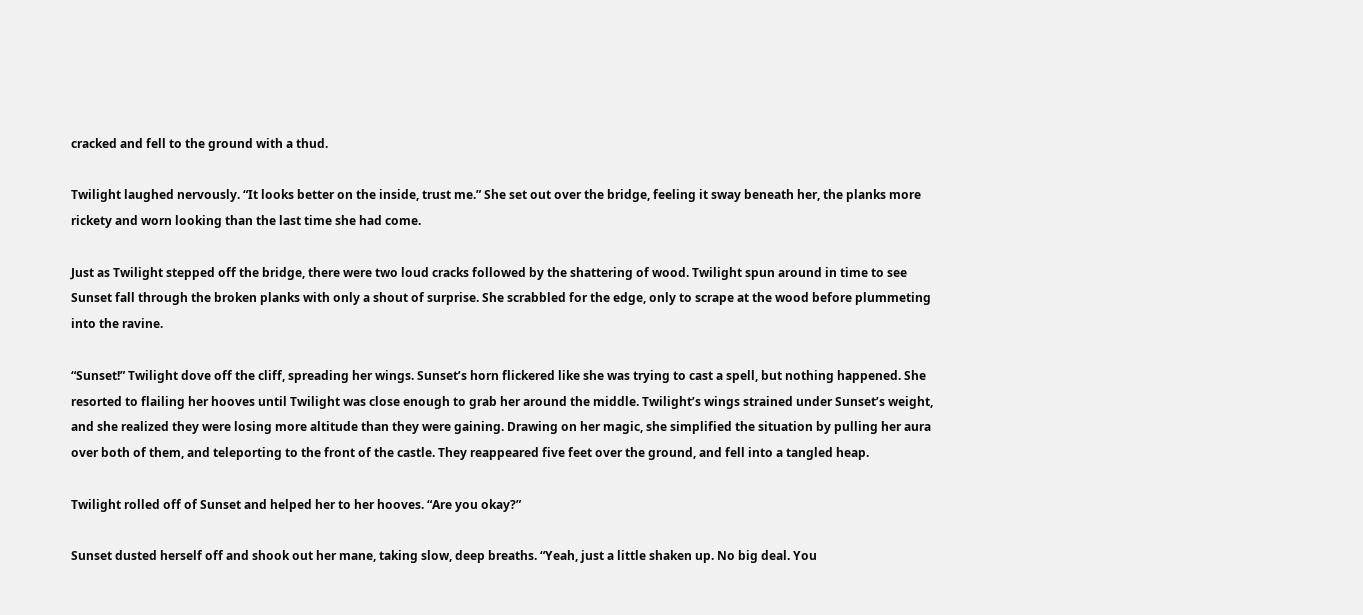cracked and fell to the ground with a thud.

Twilight laughed nervously. “It looks better on the inside, trust me.” She set out over the bridge, feeling it sway beneath her, the planks more rickety and worn looking than the last time she had come.

Just as Twilight stepped off the bridge, there were two loud cracks followed by the shattering of wood. Twilight spun around in time to see Sunset fall through the broken planks with only a shout of surprise. She scrabbled for the edge, only to scrape at the wood before plummeting into the ravine.

“Sunset!” Twilight dove off the cliff, spreading her wings. Sunset’s horn flickered like she was trying to cast a spell, but nothing happened. She resorted to flailing her hooves until Twilight was close enough to grab her around the middle. Twilight’s wings strained under Sunset’s weight, and she realized they were losing more altitude than they were gaining. Drawing on her magic, she simplified the situation by pulling her aura over both of them, and teleporting to the front of the castle. They reappeared five feet over the ground, and fell into a tangled heap.

Twilight rolled off of Sunset and helped her to her hooves. “Are you okay?”

Sunset dusted herself off and shook out her mane, taking slow, deep breaths. “Yeah, just a little shaken up. No big deal. You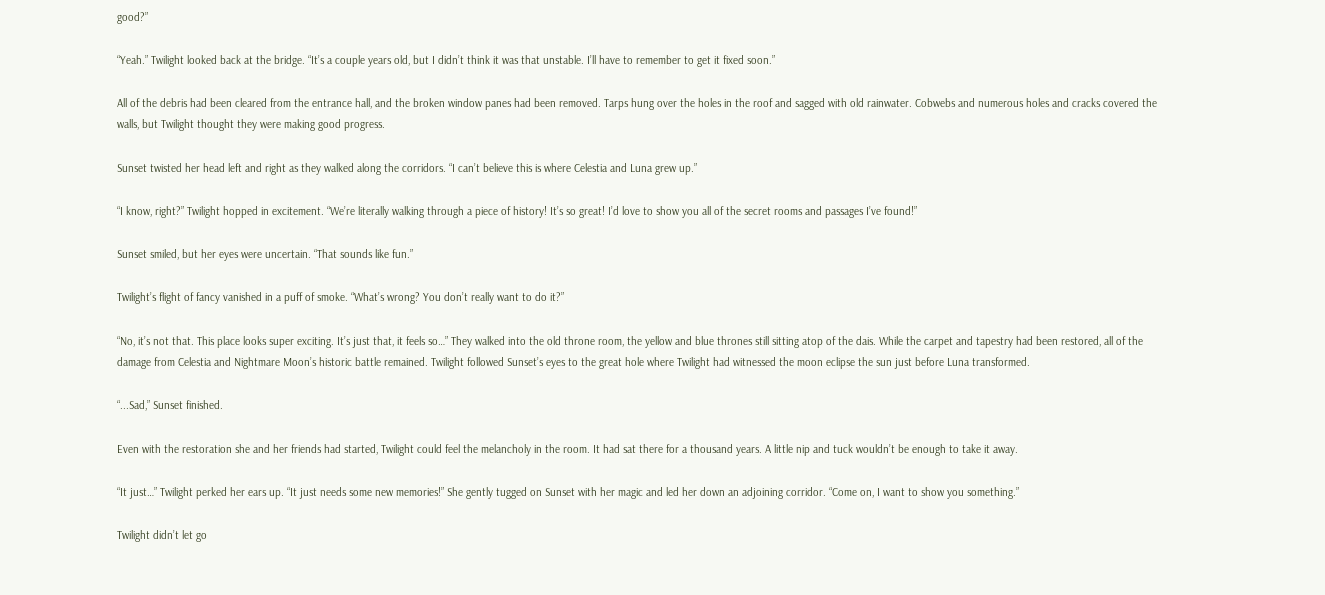good?”

“Yeah.” Twilight looked back at the bridge. “It’s a couple years old, but I didn’t think it was that unstable. I’ll have to remember to get it fixed soon.”

All of the debris had been cleared from the entrance hall, and the broken window panes had been removed. Tarps hung over the holes in the roof and sagged with old rainwater. Cobwebs and numerous holes and cracks covered the walls, but Twilight thought they were making good progress.

Sunset twisted her head left and right as they walked along the corridors. “I can’t believe this is where Celestia and Luna grew up.”

“I know, right?” Twilight hopped in excitement. “We’re literally walking through a piece of history! It’s so great! I’d love to show you all of the secret rooms and passages I’ve found!”

Sunset smiled, but her eyes were uncertain. “That sounds like fun.”

Twilight’s flight of fancy vanished in a puff of smoke. “What’s wrong? You don’t really want to do it?”

“No, it’s not that. This place looks super exciting. It’s just that, it feels so…” They walked into the old throne room, the yellow and blue thrones still sitting atop of the dais. While the carpet and tapestry had been restored, all of the damage from Celestia and Nightmare Moon’s historic battle remained. Twilight followed Sunset’s eyes to the great hole where Twilight had witnessed the moon eclipse the sun just before Luna transformed.

“...Sad,” Sunset finished.

Even with the restoration she and her friends had started, Twilight could feel the melancholy in the room. It had sat there for a thousand years. A little nip and tuck wouldn’t be enough to take it away.

“It just…” Twilight perked her ears up. “It just needs some new memories!” She gently tugged on Sunset with her magic and led her down an adjoining corridor. “Come on, I want to show you something.”

Twilight didn’t let go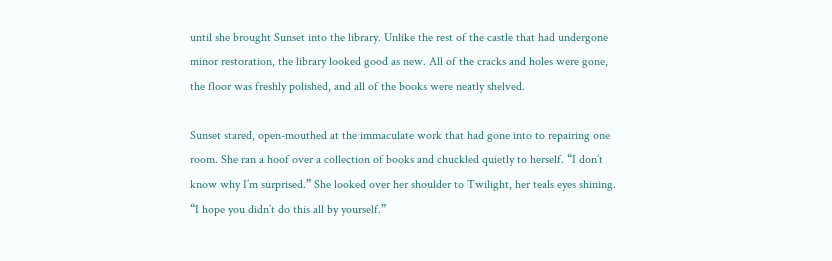until she brought Sunset into the library. Unlike the rest of the castle that had undergone minor restoration, the library looked good as new. All of the cracks and holes were gone, the floor was freshly polished, and all of the books were neatly shelved.

Sunset stared, open-mouthed at the immaculate work that had gone into to repairing one room. She ran a hoof over a collection of books and chuckled quietly to herself. “I don’t know why I’m surprised.” She looked over her shoulder to Twilight, her teals eyes shining. “I hope you didn’t do this all by yourself.”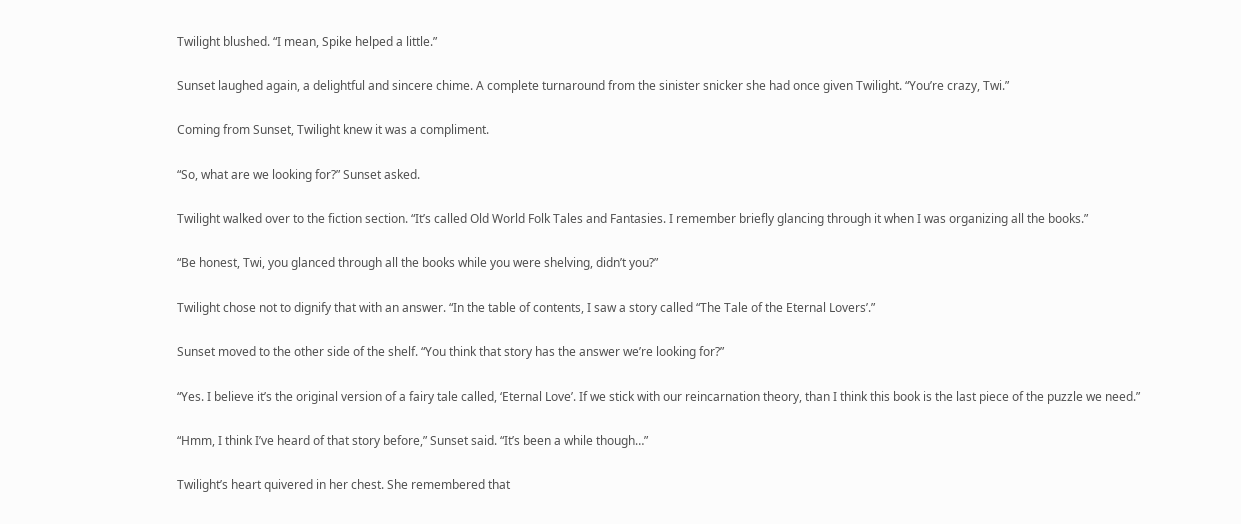Twilight blushed. “I mean, Spike helped a little.”

Sunset laughed again, a delightful and sincere chime. A complete turnaround from the sinister snicker she had once given Twilight. “You’re crazy, Twi.”

Coming from Sunset, Twilight knew it was a compliment.

“So, what are we looking for?” Sunset asked.

Twilight walked over to the fiction section. “It’s called Old World Folk Tales and Fantasies. I remember briefly glancing through it when I was organizing all the books.”

“Be honest, Twi, you glanced through all the books while you were shelving, didn’t you?”

Twilight chose not to dignify that with an answer. “In the table of contents, I saw a story called “The Tale of the Eternal Lovers’.”

Sunset moved to the other side of the shelf. “You think that story has the answer we’re looking for?”

“Yes. I believe it’s the original version of a fairy tale called, ‘Eternal Love’. If we stick with our reincarnation theory, than I think this book is the last piece of the puzzle we need.”

“Hmm, I think I’ve heard of that story before,” Sunset said. “It’s been a while though…”

Twilight’s heart quivered in her chest. She remembered that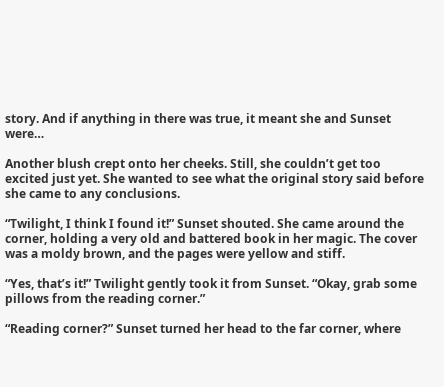story. And if anything in there was true, it meant she and Sunset were…

Another blush crept onto her cheeks. Still, she couldn’t get too excited just yet. She wanted to see what the original story said before she came to any conclusions.

“Twilight, I think I found it!” Sunset shouted. She came around the corner, holding a very old and battered book in her magic. The cover was a moldy brown, and the pages were yellow and stiff.

“Yes, that’s it!” Twilight gently took it from Sunset. “Okay, grab some pillows from the reading corner.”

“Reading corner?” Sunset turned her head to the far corner, where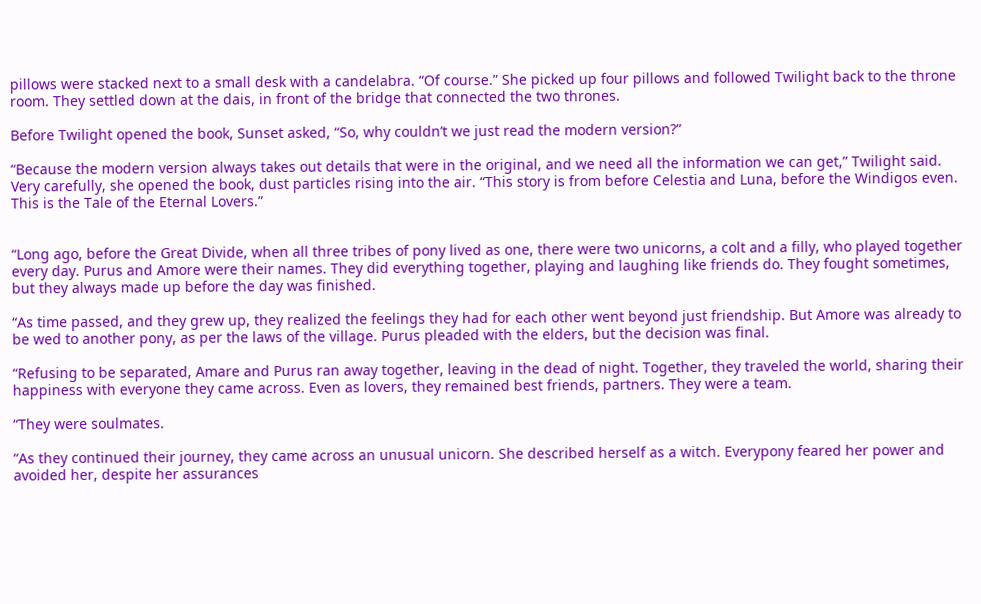pillows were stacked next to a small desk with a candelabra. “Of course.” She picked up four pillows and followed Twilight back to the throne room. They settled down at the dais, in front of the bridge that connected the two thrones.

Before Twilight opened the book, Sunset asked, “So, why couldn’t we just read the modern version?”

“Because the modern version always takes out details that were in the original, and we need all the information we can get,” Twilight said. Very carefully, she opened the book, dust particles rising into the air. “This story is from before Celestia and Luna, before the Windigos even. This is the Tale of the Eternal Lovers.”


“Long ago, before the Great Divide, when all three tribes of pony lived as one, there were two unicorns, a colt and a filly, who played together every day. Purus and Amore were their names. They did everything together, playing and laughing like friends do. They fought sometimes, but they always made up before the day was finished.

“As time passed, and they grew up, they realized the feelings they had for each other went beyond just friendship. But Amore was already to be wed to another pony, as per the laws of the village. Purus pleaded with the elders, but the decision was final.

“Refusing to be separated, Amare and Purus ran away together, leaving in the dead of night. Together, they traveled the world, sharing their happiness with everyone they came across. Even as lovers, they remained best friends, partners. They were a team.

“They were soulmates.

“As they continued their journey, they came across an unusual unicorn. She described herself as a witch. Everypony feared her power and avoided her, despite her assurances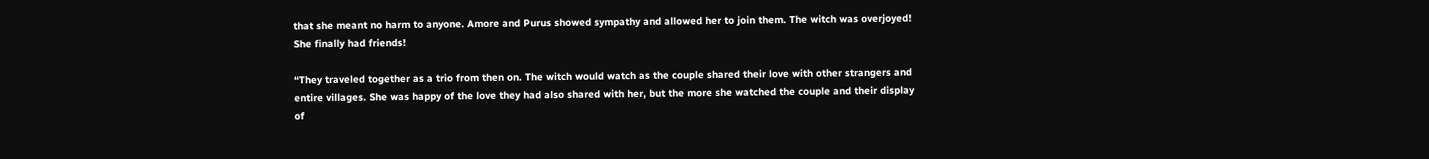that she meant no harm to anyone. Amore and Purus showed sympathy and allowed her to join them. The witch was overjoyed! She finally had friends!

“They traveled together as a trio from then on. The witch would watch as the couple shared their love with other strangers and entire villages. She was happy of the love they had also shared with her, but the more she watched the couple and their display of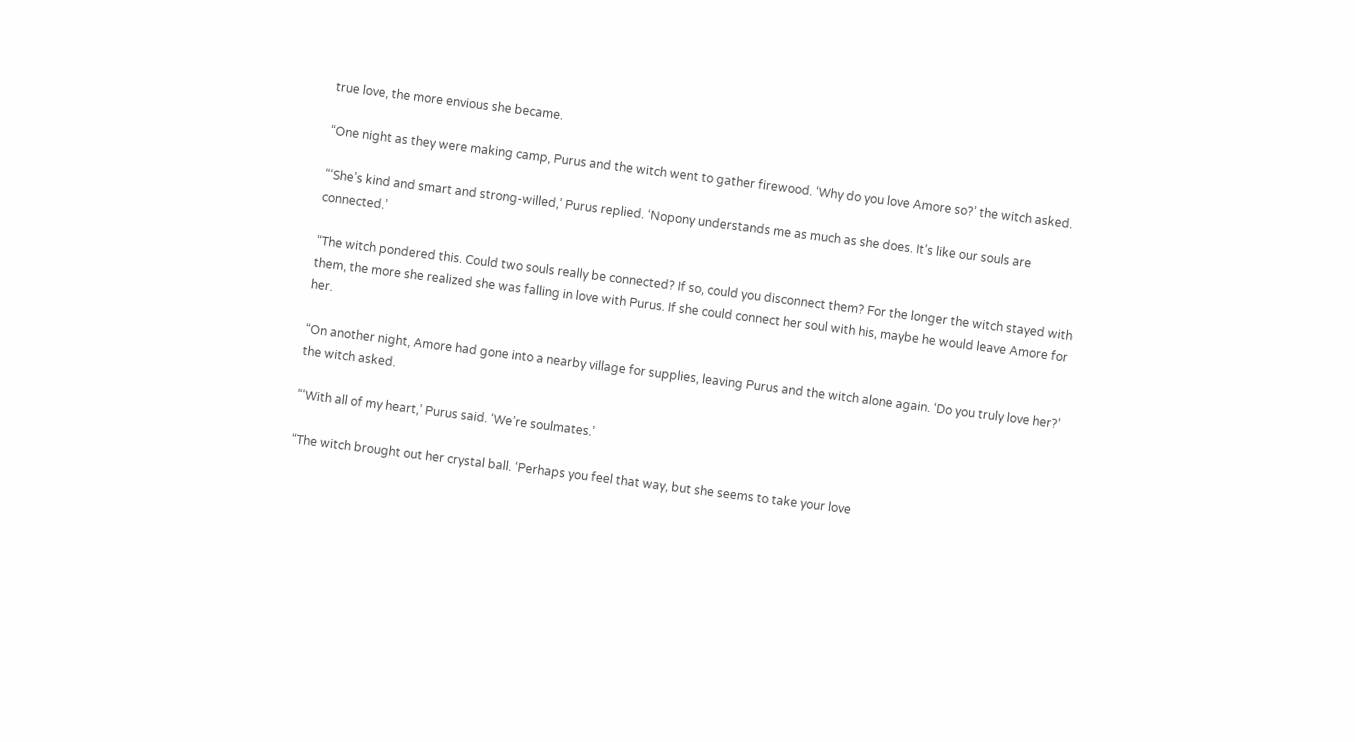true love, the more envious she became.

“One night as they were making camp, Purus and the witch went to gather firewood. ‘Why do you love Amore so?’ the witch asked.

“‘She’s kind and smart and strong-willed,’ Purus replied. ‘Nopony understands me as much as she does. It’s like our souls are connected.’

“The witch pondered this. Could two souls really be connected? If so, could you disconnect them? For the longer the witch stayed with them, the more she realized she was falling in love with Purus. If she could connect her soul with his, maybe he would leave Amore for her.

“On another night, Amore had gone into a nearby village for supplies, leaving Purus and the witch alone again. ‘Do you truly love her?’ the witch asked.

“‘With all of my heart,’ Purus said. ‘We’re soulmates.’

“The witch brought out her crystal ball. ‘Perhaps you feel that way, but she seems to take your love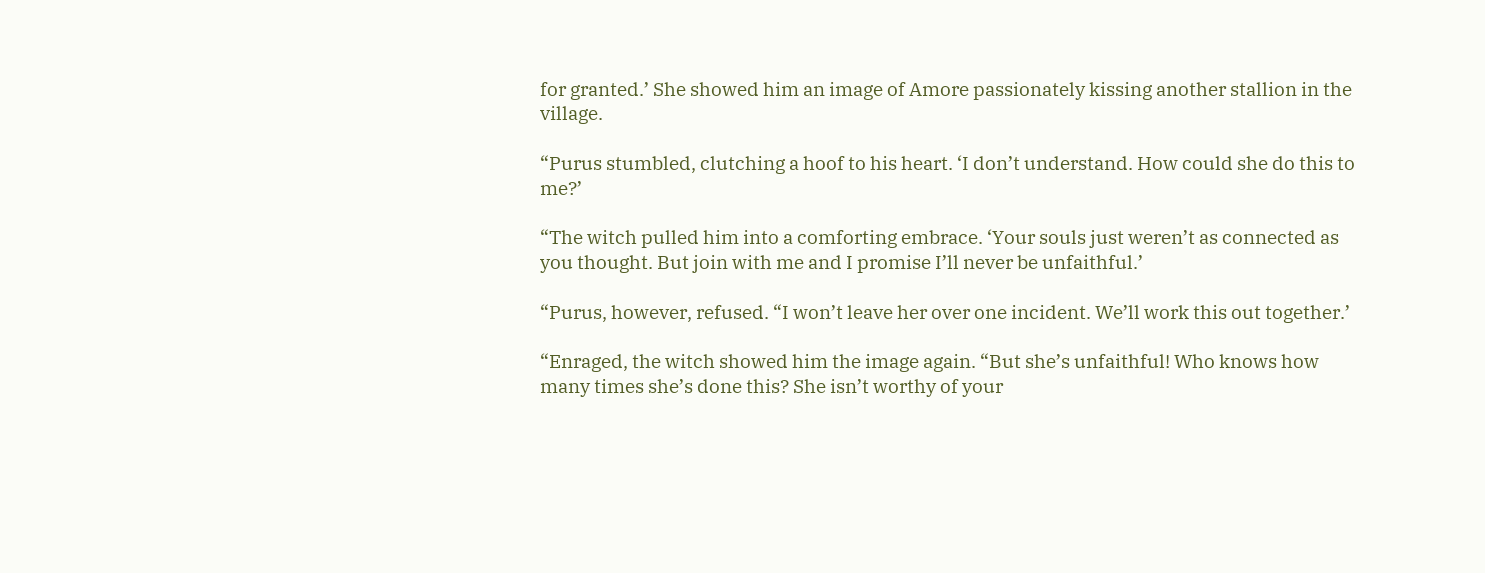for granted.’ She showed him an image of Amore passionately kissing another stallion in the village.

“Purus stumbled, clutching a hoof to his heart. ‘I don’t understand. How could she do this to me?’

“The witch pulled him into a comforting embrace. ‘Your souls just weren’t as connected as you thought. But join with me and I promise I’ll never be unfaithful.’

“Purus, however, refused. “I won’t leave her over one incident. We’ll work this out together.’

“Enraged, the witch showed him the image again. “But she’s unfaithful! Who knows how many times she’s done this? She isn’t worthy of your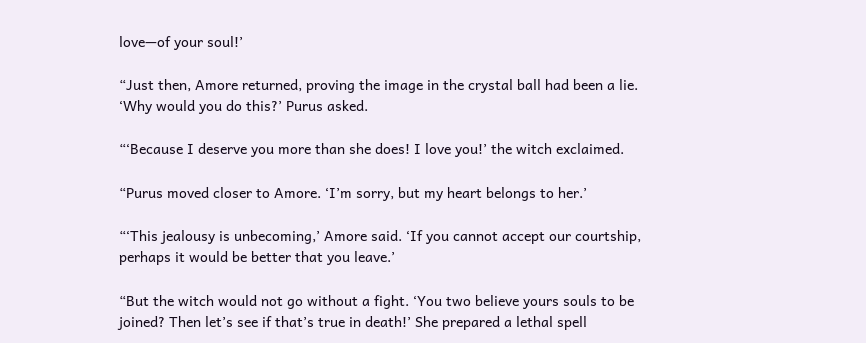love—of your soul!’

“Just then, Amore returned, proving the image in the crystal ball had been a lie. ‘Why would you do this?’ Purus asked.

“‘Because I deserve you more than she does! I love you!’ the witch exclaimed.

“Purus moved closer to Amore. ‘I’m sorry, but my heart belongs to her.’

“‘This jealousy is unbecoming,’ Amore said. ‘If you cannot accept our courtship, perhaps it would be better that you leave.’

“But the witch would not go without a fight. ‘You two believe yours souls to be joined? Then let’s see if that’s true in death!’ She prepared a lethal spell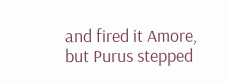and fired it Amore, but Purus stepped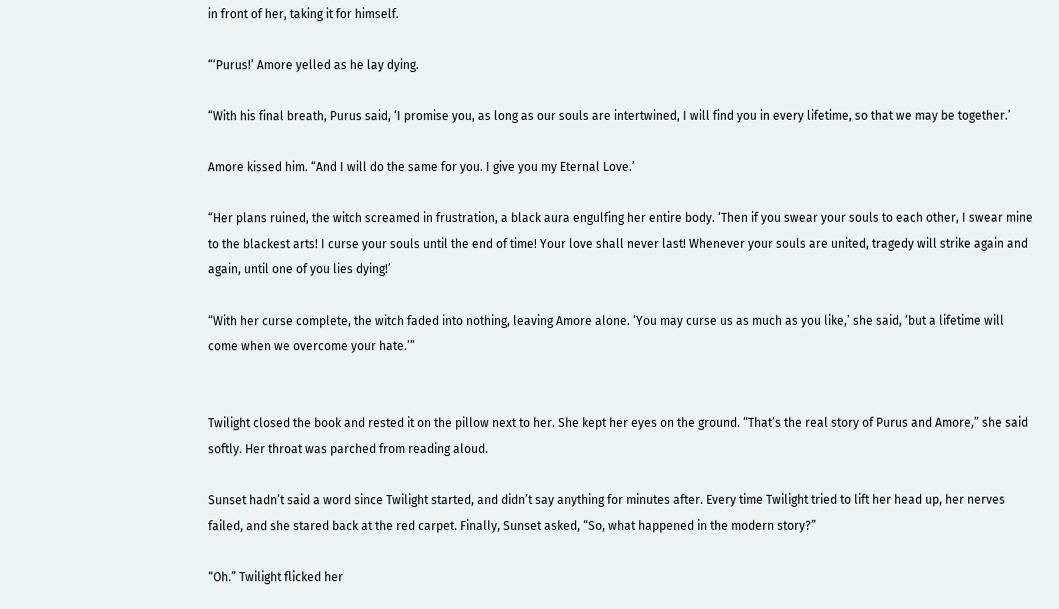in front of her, taking it for himself.

“‘Purus!’ Amore yelled as he lay dying.

“With his final breath, Purus said, ‘I promise you, as long as our souls are intertwined, I will find you in every lifetime, so that we may be together.’

Amore kissed him. “And I will do the same for you. I give you my Eternal Love.’

“Her plans ruined, the witch screamed in frustration, a black aura engulfing her entire body. ‘Then if you swear your souls to each other, I swear mine to the blackest arts! I curse your souls until the end of time! Your love shall never last! Whenever your souls are united, tragedy will strike again and again, until one of you lies dying!’

“With her curse complete, the witch faded into nothing, leaving Amore alone. ‘You may curse us as much as you like,’ she said, ‘but a lifetime will come when we overcome your hate.’”


Twilight closed the book and rested it on the pillow next to her. She kept her eyes on the ground. “That’s the real story of Purus and Amore,” she said softly. Her throat was parched from reading aloud.

Sunset hadn’t said a word since Twilight started, and didn’t say anything for minutes after. Every time Twilight tried to lift her head up, her nerves failed, and she stared back at the red carpet. Finally, Sunset asked, “So, what happened in the modern story?”

“Oh.” Twilight flicked her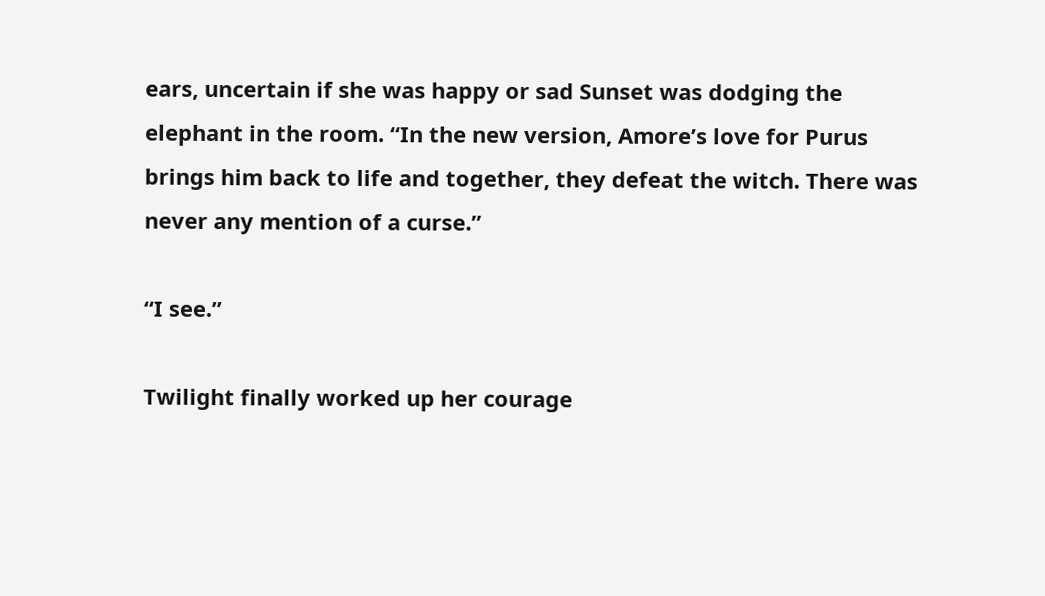ears, uncertain if she was happy or sad Sunset was dodging the elephant in the room. “In the new version, Amore’s love for Purus brings him back to life and together, they defeat the witch. There was never any mention of a curse.”

“I see.”

Twilight finally worked up her courage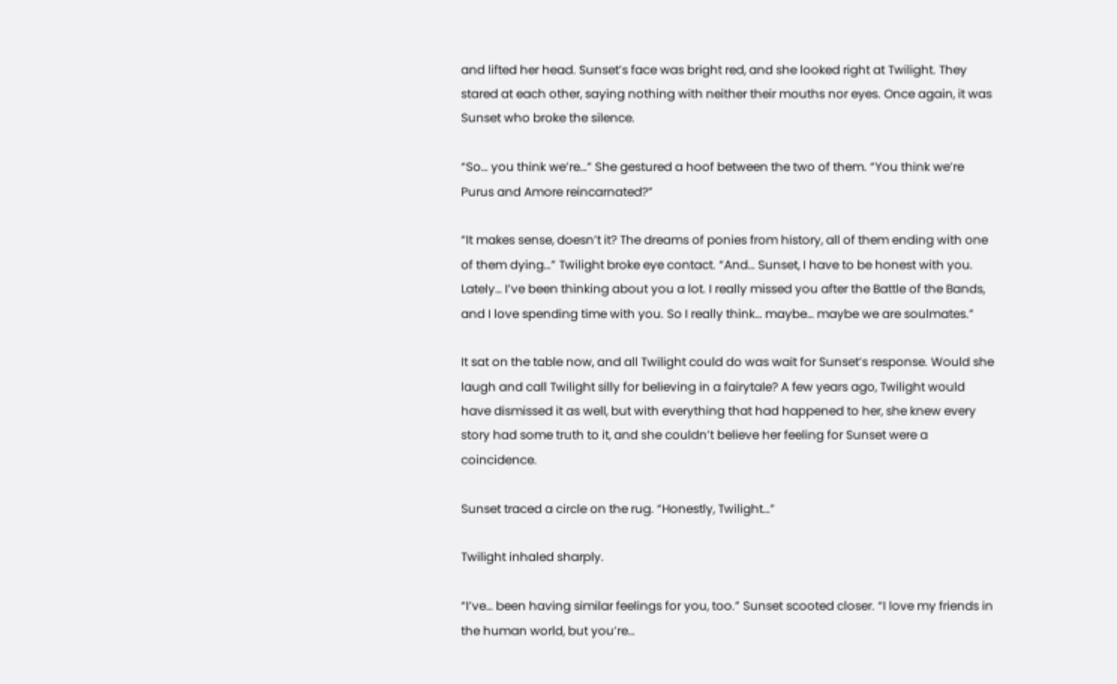and lifted her head. Sunset’s face was bright red, and she looked right at Twilight. They stared at each other, saying nothing with neither their mouths nor eyes. Once again, it was Sunset who broke the silence.

“So… you think we’re…” She gestured a hoof between the two of them. “You think we’re Purus and Amore reincarnated?”

“It makes sense, doesn’t it? The dreams of ponies from history, all of them ending with one of them dying…” Twilight broke eye contact. “And… Sunset, I have to be honest with you. Lately… I’ve been thinking about you a lot. I really missed you after the Battle of the Bands, and I love spending time with you. So I really think… maybe… maybe we are soulmates.”

It sat on the table now, and all Twilight could do was wait for Sunset’s response. Would she laugh and call Twilight silly for believing in a fairytale? A few years ago, Twilight would have dismissed it as well, but with everything that had happened to her, she knew every story had some truth to it, and she couldn’t believe her feeling for Sunset were a coincidence.

Sunset traced a circle on the rug. “Honestly, Twilight…”

Twilight inhaled sharply.

“I’ve… been having similar feelings for you, too.” Sunset scooted closer. “I love my friends in the human world, but you’re…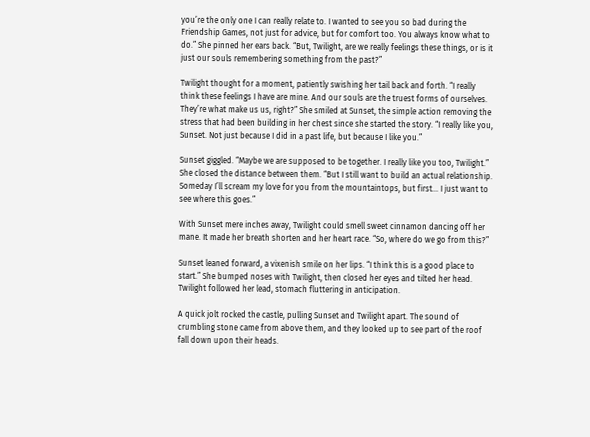you’re the only one I can really relate to. I wanted to see you so bad during the Friendship Games, not just for advice, but for comfort too. You always know what to do.” She pinned her ears back. “But, Twilight, are we really feelings these things, or is it just our souls remembering something from the past?”

Twilight thought for a moment, patiently swishing her tail back and forth. “I really think these feelings I have are mine. And our souls are the truest forms of ourselves. They’re what make us us, right?” She smiled at Sunset, the simple action removing the stress that had been building in her chest since she started the story. “I really like you, Sunset. Not just because I did in a past life, but because I like you.”

Sunset giggled. “Maybe we are supposed to be together. I really like you too, Twilight.” She closed the distance between them. “But I still want to build an actual relationship. Someday I’ll scream my love for you from the mountaintops, but first… I just want to see where this goes.”

With Sunset mere inches away, Twilight could smell sweet cinnamon dancing off her mane. It made her breath shorten and her heart race. “So, where do we go from this?”

Sunset leaned forward, a vixenish smile on her lips. “I think this is a good place to start.” She bumped noses with Twilight, then closed her eyes and tilted her head. Twilight followed her lead, stomach fluttering in anticipation.

A quick jolt rocked the castle, pulling Sunset and Twilight apart. The sound of crumbling stone came from above them, and they looked up to see part of the roof fall down upon their heads.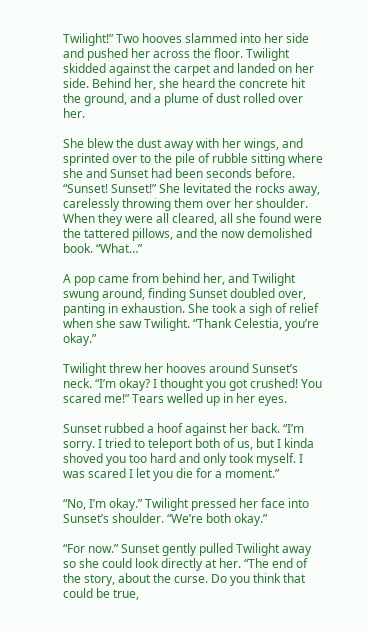Twilight!” Two hooves slammed into her side and pushed her across the floor. Twilight skidded against the carpet and landed on her side. Behind her, she heard the concrete hit the ground, and a plume of dust rolled over her.

She blew the dust away with her wings, and sprinted over to the pile of rubble sitting where she and Sunset had been seconds before. “Sunset! Sunset!” She levitated the rocks away, carelessly throwing them over her shoulder. When they were all cleared, all she found were the tattered pillows, and the now demolished book. “What…”

A pop came from behind her, and Twilight swung around, finding Sunset doubled over, panting in exhaustion. She took a sigh of relief when she saw Twilight. “Thank Celestia, you’re okay.”

Twilight threw her hooves around Sunset’s neck. “I’m okay? I thought you got crushed! You scared me!” Tears welled up in her eyes.

Sunset rubbed a hoof against her back. “I’m sorry. I tried to teleport both of us, but I kinda shoved you too hard and only took myself. I was scared I let you die for a moment.”

“No, I’m okay.” Twilight pressed her face into Sunset’s shoulder. “We’re both okay.”

“For now.” Sunset gently pulled Twilight away so she could look directly at her. “The end of the story, about the curse. Do you think that could be true,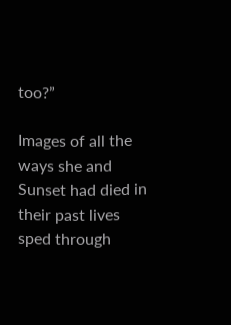too?”

Images of all the ways she and Sunset had died in their past lives sped through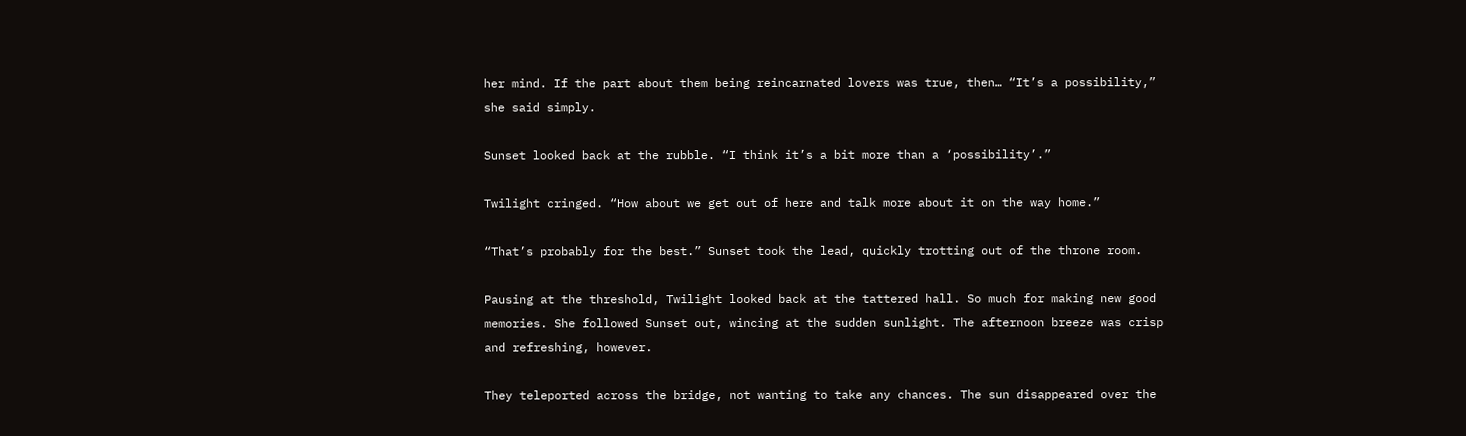her mind. If the part about them being reincarnated lovers was true, then… “It’s a possibility,” she said simply.

Sunset looked back at the rubble. “I think it’s a bit more than a ‘possibility’.”

Twilight cringed. “How about we get out of here and talk more about it on the way home.”

“That’s probably for the best.” Sunset took the lead, quickly trotting out of the throne room.

Pausing at the threshold, Twilight looked back at the tattered hall. So much for making new good memories. She followed Sunset out, wincing at the sudden sunlight. The afternoon breeze was crisp and refreshing, however.

They teleported across the bridge, not wanting to take any chances. The sun disappeared over the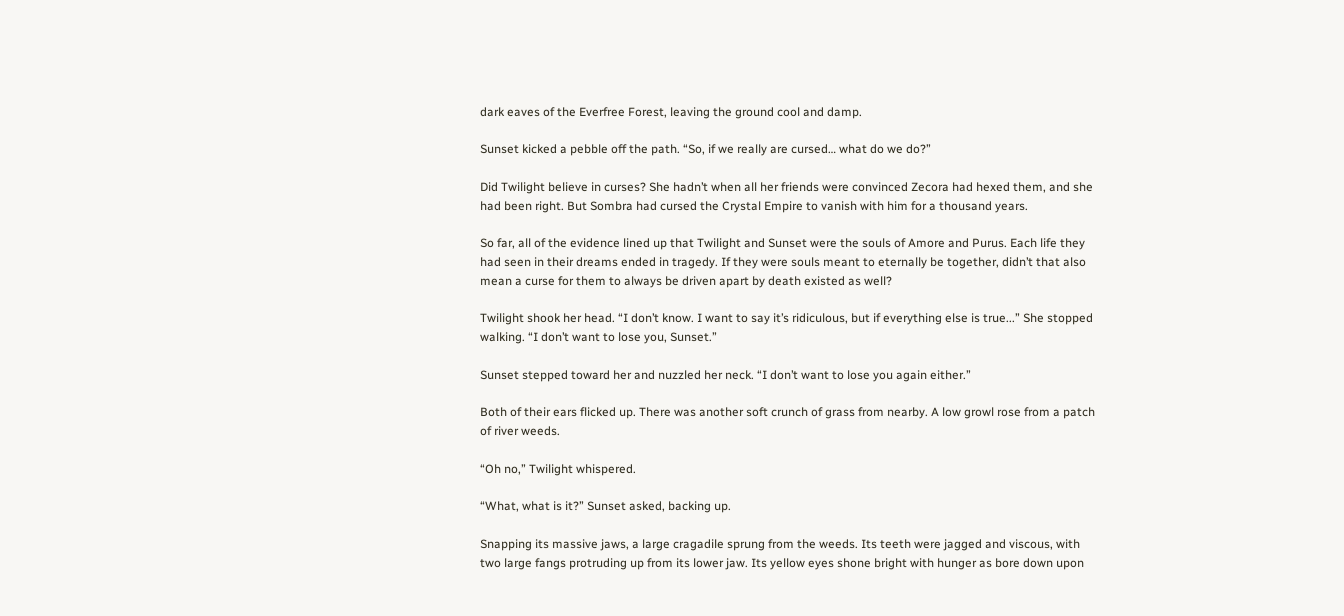dark eaves of the Everfree Forest, leaving the ground cool and damp.

Sunset kicked a pebble off the path. “So, if we really are cursed… what do we do?”

Did Twilight believe in curses? She hadn’t when all her friends were convinced Zecora had hexed them, and she had been right. But Sombra had cursed the Crystal Empire to vanish with him for a thousand years.

So far, all of the evidence lined up that Twilight and Sunset were the souls of Amore and Purus. Each life they had seen in their dreams ended in tragedy. If they were souls meant to eternally be together, didn’t that also mean a curse for them to always be driven apart by death existed as well?

Twilight shook her head. “I don’t know. I want to say it’s ridiculous, but if everything else is true...” She stopped walking. “I don’t want to lose you, Sunset.”

Sunset stepped toward her and nuzzled her neck. “I don’t want to lose you again either.”

Both of their ears flicked up. There was another soft crunch of grass from nearby. A low growl rose from a patch of river weeds.

“Oh no,” Twilight whispered.

“What, what is it?” Sunset asked, backing up.

Snapping its massive jaws, a large cragadile sprung from the weeds. Its teeth were jagged and viscous, with two large fangs protruding up from its lower jaw. Its yellow eyes shone bright with hunger as bore down upon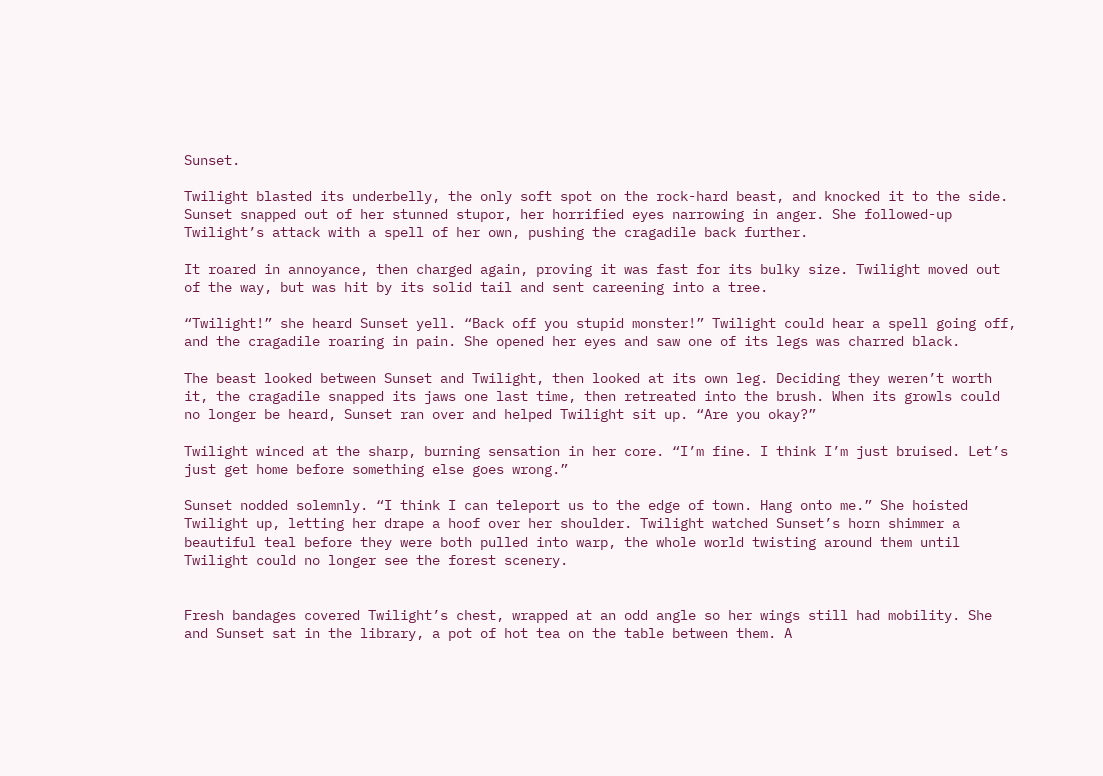Sunset.

Twilight blasted its underbelly, the only soft spot on the rock-hard beast, and knocked it to the side. Sunset snapped out of her stunned stupor, her horrified eyes narrowing in anger. She followed-up Twilight’s attack with a spell of her own, pushing the cragadile back further.

It roared in annoyance, then charged again, proving it was fast for its bulky size. Twilight moved out of the way, but was hit by its solid tail and sent careening into a tree.

“Twilight!” she heard Sunset yell. “Back off you stupid monster!” Twilight could hear a spell going off, and the cragadile roaring in pain. She opened her eyes and saw one of its legs was charred black.

The beast looked between Sunset and Twilight, then looked at its own leg. Deciding they weren’t worth it, the cragadile snapped its jaws one last time, then retreated into the brush. When its growls could no longer be heard, Sunset ran over and helped Twilight sit up. “Are you okay?”

Twilight winced at the sharp, burning sensation in her core. “I’m fine. I think I’m just bruised. Let’s just get home before something else goes wrong.”

Sunset nodded solemnly. “I think I can teleport us to the edge of town. Hang onto me.” She hoisted Twilight up, letting her drape a hoof over her shoulder. Twilight watched Sunset’s horn shimmer a beautiful teal before they were both pulled into warp, the whole world twisting around them until Twilight could no longer see the forest scenery.


Fresh bandages covered Twilight’s chest, wrapped at an odd angle so her wings still had mobility. She and Sunset sat in the library, a pot of hot tea on the table between them. A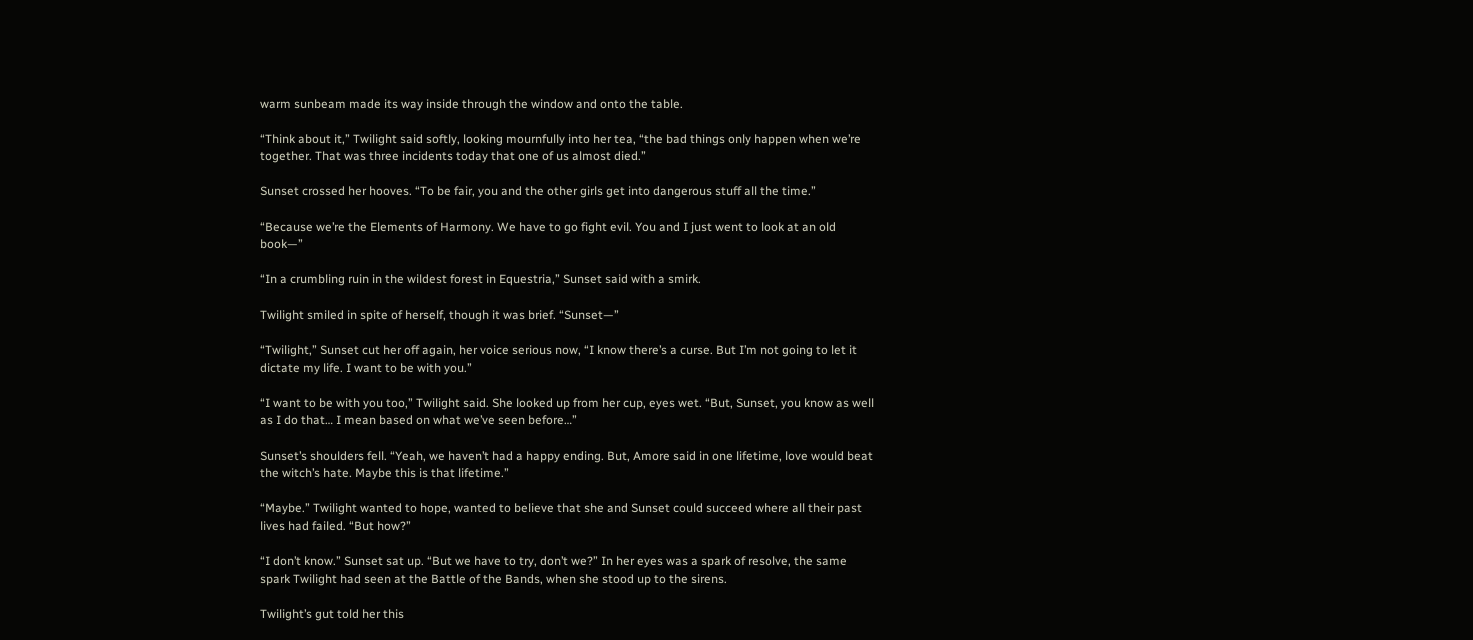warm sunbeam made its way inside through the window and onto the table.

“Think about it,” Twilight said softly, looking mournfully into her tea, “the bad things only happen when we’re together. That was three incidents today that one of us almost died.”

Sunset crossed her hooves. “To be fair, you and the other girls get into dangerous stuff all the time.”

“Because we’re the Elements of Harmony. We have to go fight evil. You and I just went to look at an old book—”

“In a crumbling ruin in the wildest forest in Equestria,” Sunset said with a smirk.

Twilight smiled in spite of herself, though it was brief. “Sunset—”

“Twilight,” Sunset cut her off again, her voice serious now, “I know there’s a curse. But I’m not going to let it dictate my life. I want to be with you.”

“I want to be with you too,” Twilight said. She looked up from her cup, eyes wet. “But, Sunset, you know as well as I do that… I mean based on what we’ve seen before…”

Sunset’s shoulders fell. “Yeah, we haven’t had a happy ending. But, Amore said in one lifetime, love would beat the witch’s hate. Maybe this is that lifetime.”

“Maybe.” Twilight wanted to hope, wanted to believe that she and Sunset could succeed where all their past lives had failed. “But how?”

“I don’t know.” Sunset sat up. “But we have to try, don’t we?” In her eyes was a spark of resolve, the same spark Twilight had seen at the Battle of the Bands, when she stood up to the sirens.

Twilight’s gut told her this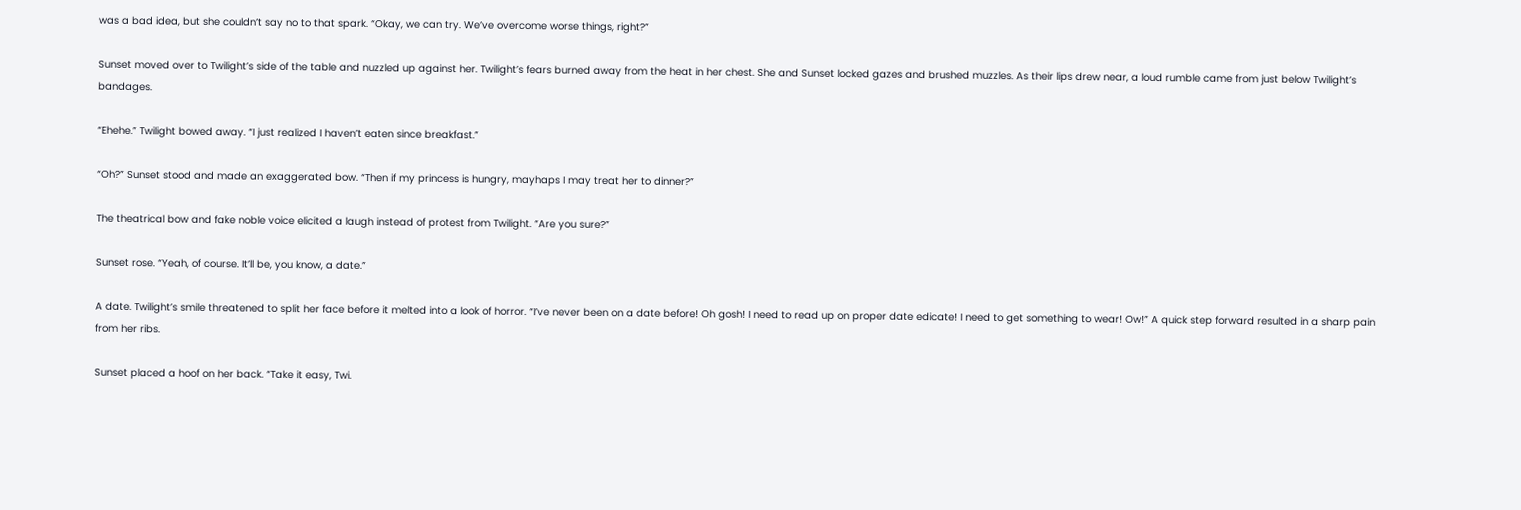was a bad idea, but she couldn’t say no to that spark. “Okay, we can try. We’ve overcome worse things, right?”

Sunset moved over to Twilight’s side of the table and nuzzled up against her. Twilight’s fears burned away from the heat in her chest. She and Sunset locked gazes and brushed muzzles. As their lips drew near, a loud rumble came from just below Twilight’s bandages.

“Ehehe.” Twilight bowed away. “I just realized I haven’t eaten since breakfast.”

“Oh?” Sunset stood and made an exaggerated bow. “Then if my princess is hungry, mayhaps I may treat her to dinner?”

The theatrical bow and fake noble voice elicited a laugh instead of protest from Twilight. “Are you sure?”

Sunset rose. “Yeah, of course. It’ll be, you know, a date.”

A date. Twilight’s smile threatened to split her face before it melted into a look of horror. “I’ve never been on a date before! Oh gosh! I need to read up on proper date edicate! I need to get something to wear! Ow!” A quick step forward resulted in a sharp pain from her ribs.

Sunset placed a hoof on her back. “Take it easy, Twi.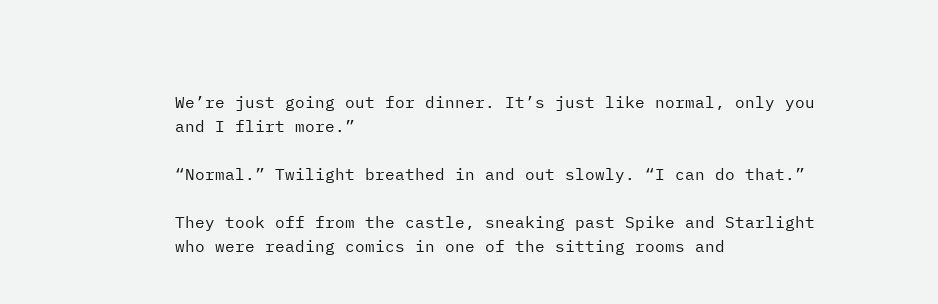We’re just going out for dinner. It’s just like normal, only you and I flirt more.”

“Normal.” Twilight breathed in and out slowly. “I can do that.”

They took off from the castle, sneaking past Spike and Starlight who were reading comics in one of the sitting rooms and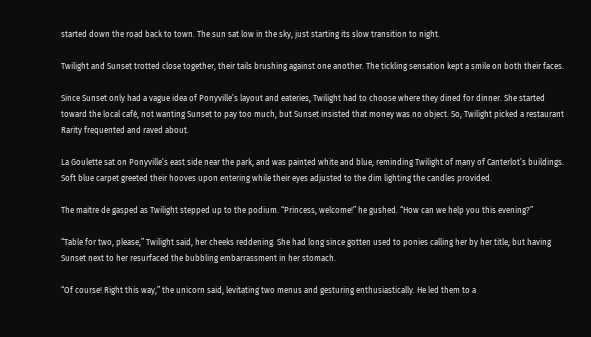started down the road back to town. The sun sat low in the sky, just starting its slow transition to night.

Twilight and Sunset trotted close together, their tails brushing against one another. The tickling sensation kept a smile on both their faces.

Since Sunset only had a vague idea of Ponyville’s layout and eateries, Twilight had to choose where they dined for dinner. She started toward the local café, not wanting Sunset to pay too much, but Sunset insisted that money was no object. So, Twilight picked a restaurant Rarity frequented and raved about.

La Goulette sat on Ponyville’s east side near the park, and was painted white and blue, reminding Twilight of many of Canterlot’s buildings. Soft blue carpet greeted their hooves upon entering while their eyes adjusted to the dim lighting the candles provided.

The maitre de gasped as Twilight stepped up to the podium. “Princess, welcome!” he gushed. “How can we help you this evening?”

“Table for two, please,” Twilight said, her cheeks reddening. She had long since gotten used to ponies calling her by her title, but having Sunset next to her resurfaced the bubbling embarrassment in her stomach.

“Of course! Right this way,” the unicorn said, levitating two menus and gesturing enthusiastically. He led them to a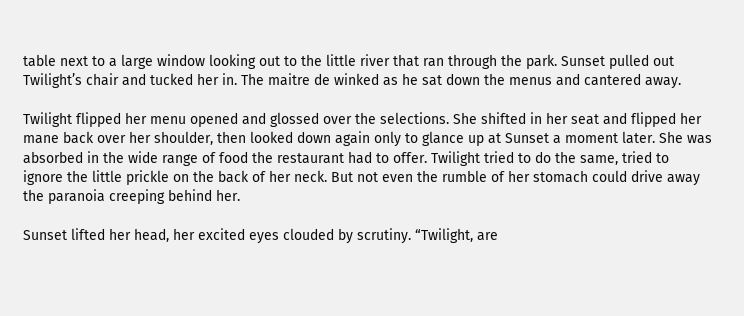table next to a large window looking out to the little river that ran through the park. Sunset pulled out Twilight’s chair and tucked her in. The maitre de winked as he sat down the menus and cantered away.

Twilight flipped her menu opened and glossed over the selections. She shifted in her seat and flipped her mane back over her shoulder, then looked down again only to glance up at Sunset a moment later. She was absorbed in the wide range of food the restaurant had to offer. Twilight tried to do the same, tried to ignore the little prickle on the back of her neck. But not even the rumble of her stomach could drive away the paranoia creeping behind her.

Sunset lifted her head, her excited eyes clouded by scrutiny. “Twilight, are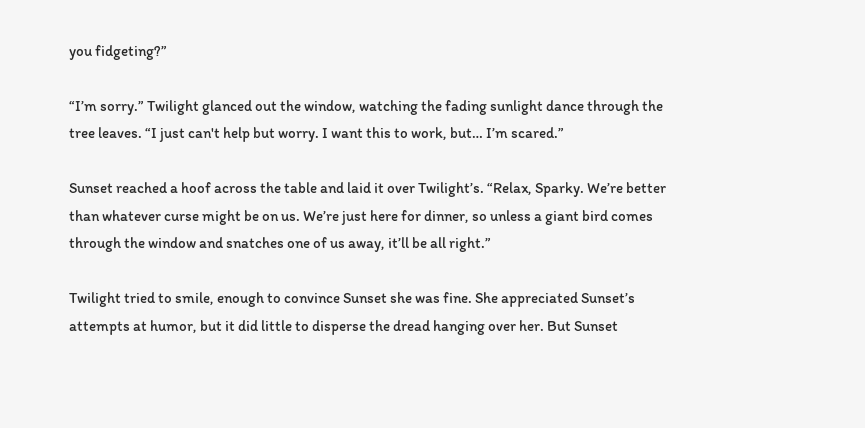you fidgeting?”

“I’m sorry.” Twilight glanced out the window, watching the fading sunlight dance through the tree leaves. “I just can't help but worry. I want this to work, but… I’m scared.”

Sunset reached a hoof across the table and laid it over Twilight’s. “Relax, Sparky. We’re better than whatever curse might be on us. We’re just here for dinner, so unless a giant bird comes through the window and snatches one of us away, it’ll be all right.”

Twilight tried to smile, enough to convince Sunset she was fine. She appreciated Sunset’s attempts at humor, but it did little to disperse the dread hanging over her. But Sunset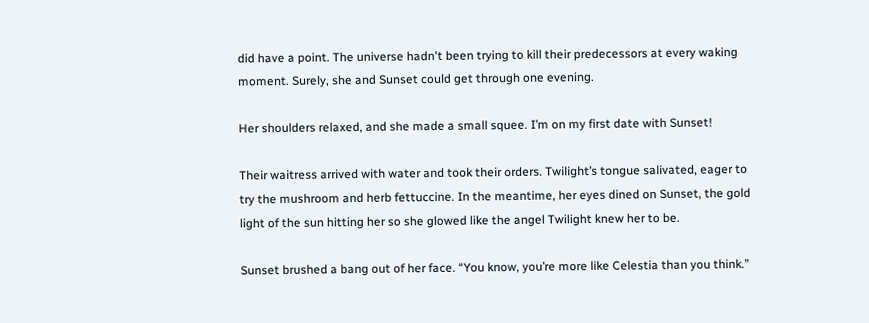did have a point. The universe hadn't been trying to kill their predecessors at every waking moment. Surely, she and Sunset could get through one evening.

Her shoulders relaxed, and she made a small squee. I’m on my first date with Sunset!

Their waitress arrived with water and took their orders. Twilight’s tongue salivated, eager to try the mushroom and herb fettuccine. In the meantime, her eyes dined on Sunset, the gold light of the sun hitting her so she glowed like the angel Twilight knew her to be.

Sunset brushed a bang out of her face. “You know, you’re more like Celestia than you think.”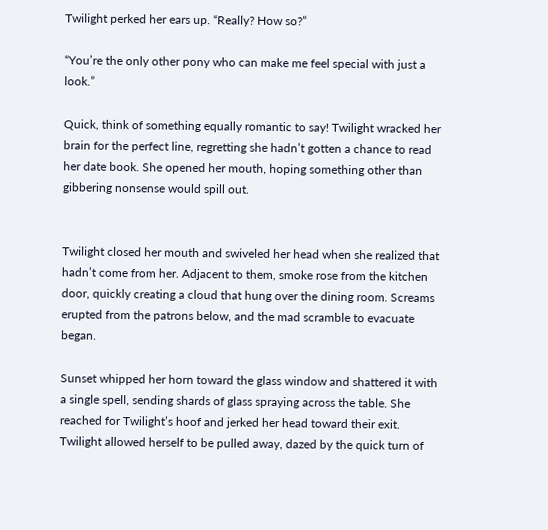Twilight perked her ears up. “Really? How so?”

“You’re the only other pony who can make me feel special with just a look.”

Quick, think of something equally romantic to say! Twilight wracked her brain for the perfect line, regretting she hadn’t gotten a chance to read her date book. She opened her mouth, hoping something other than gibbering nonsense would spill out.


Twilight closed her mouth and swiveled her head when she realized that hadn’t come from her. Adjacent to them, smoke rose from the kitchen door, quickly creating a cloud that hung over the dining room. Screams erupted from the patrons below, and the mad scramble to evacuate began.

Sunset whipped her horn toward the glass window and shattered it with a single spell, sending shards of glass spraying across the table. She reached for Twilight’s hoof and jerked her head toward their exit. Twilight allowed herself to be pulled away, dazed by the quick turn of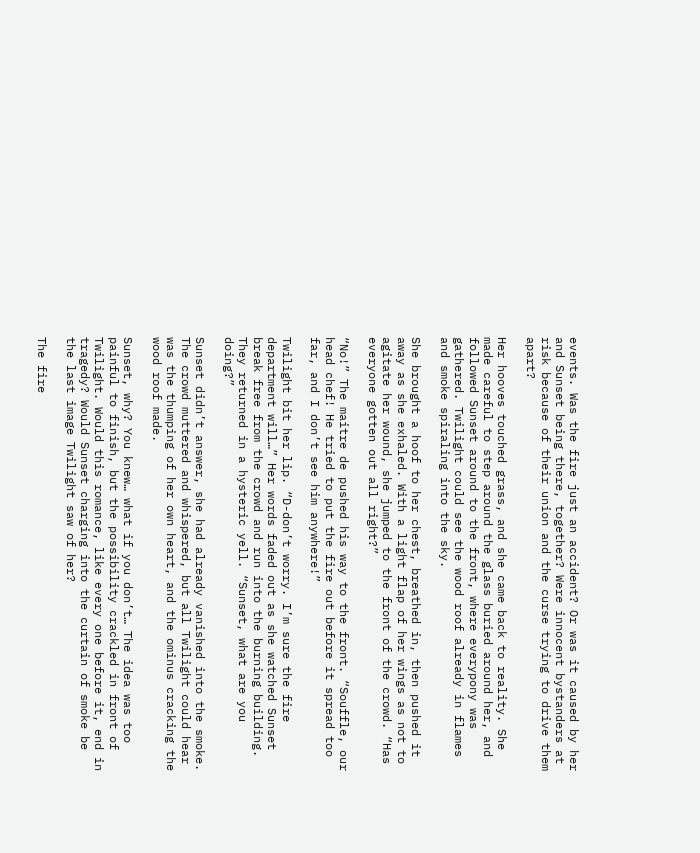events. Was the fire just an accident? Or was it caused by her and Sunset being there, together? Were innocent bystanders at risk because of their union and the curse trying to drive them apart?

Her hooves touched grass, and she came back to reality. She made careful to step around the glass buried around her, and followed Sunset around to the front, where everypony was gathered. Twilight could see the wood roof already in flames and smoke spiraling into the sky.

She brought a hoof to her chest, breathed in, then pushed it away as she exhaled. With a light flap of her wings as not to agitate her wound, she jumped to the front of the crowd. “Has everyone gotten out all right?”

“No!” The maitre de pushed his way to the front. “Souffle, our head chef! He tried to put the fire out before it spread too far, and I don’t see him anywhere!”

Twilight bit her lip. “D-don’t worry. I’m sure the fire department will…” Her words faded out as she watched Sunset break free from the crowd and run into the burning building. They returned in a hysteric yell. “Sunset, what are you doing?”

Sunset didn’t answer, she had already vanished into the smoke. The crowd muttered and whispered, but all Twilight could hear was the thumping of her own heart, and the ominus cracking the wood roof made.

Sunset, why? You knew… what if you don’t… The idea was too painful to finish, but the possibility crackled in front of Twilight. Would this romance, like every one before it, end in tragedy? Would Sunset charging into the curtain of smoke be the last image Twilight saw of her?

The fire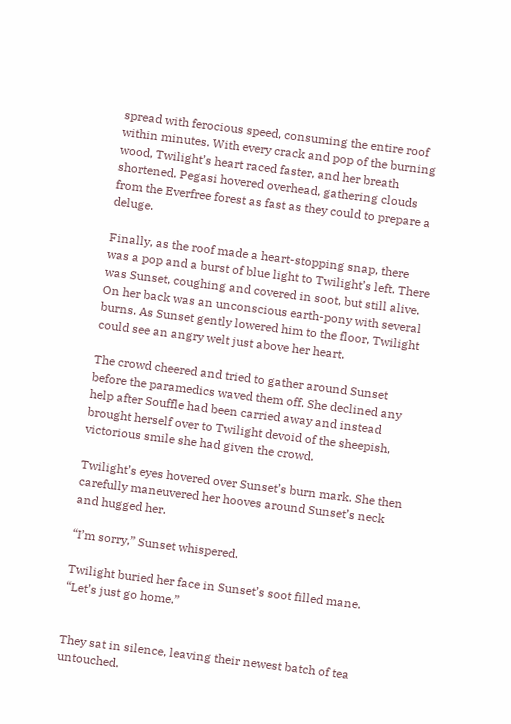spread with ferocious speed, consuming the entire roof within minutes. With every crack and pop of the burning wood, Twilight’s heart raced faster, and her breath shortened. Pegasi hovered overhead, gathering clouds from the Everfree forest as fast as they could to prepare a deluge.

Finally, as the roof made a heart-stopping snap, there was a pop and a burst of blue light to Twilight’s left. There was Sunset, coughing and covered in soot, but still alive. On her back was an unconscious earth-pony with several burns. As Sunset gently lowered him to the floor, Twilight could see an angry welt just above her heart.

The crowd cheered and tried to gather around Sunset before the paramedics waved them off. She declined any help after Souffle had been carried away and instead brought herself over to Twilight devoid of the sheepish, victorious smile she had given the crowd.

Twilight’s eyes hovered over Sunset’s burn mark. She then carefully maneuvered her hooves around Sunset’s neck and hugged her.

“I’m sorry,” Sunset whispered.

Twilight buried her face in Sunset’s soot filled mane. “Let’s just go home.”


They sat in silence, leaving their newest batch of tea untouched.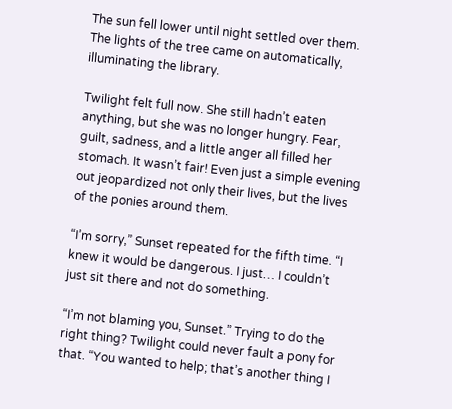The sun fell lower until night settled over them. The lights of the tree came on automatically, illuminating the library.

Twilight felt full now. She still hadn’t eaten anything, but she was no longer hungry. Fear, guilt, sadness, and a little anger all filled her stomach. It wasn’t fair! Even just a simple evening out jeopardized not only their lives, but the lives of the ponies around them.

“I’m sorry,” Sunset repeated for the fifth time. “I knew it would be dangerous. I just… I couldn’t just sit there and not do something.

“I’m not blaming you, Sunset.” Trying to do the right thing? Twilight could never fault a pony for that. “You wanted to help; that’s another thing I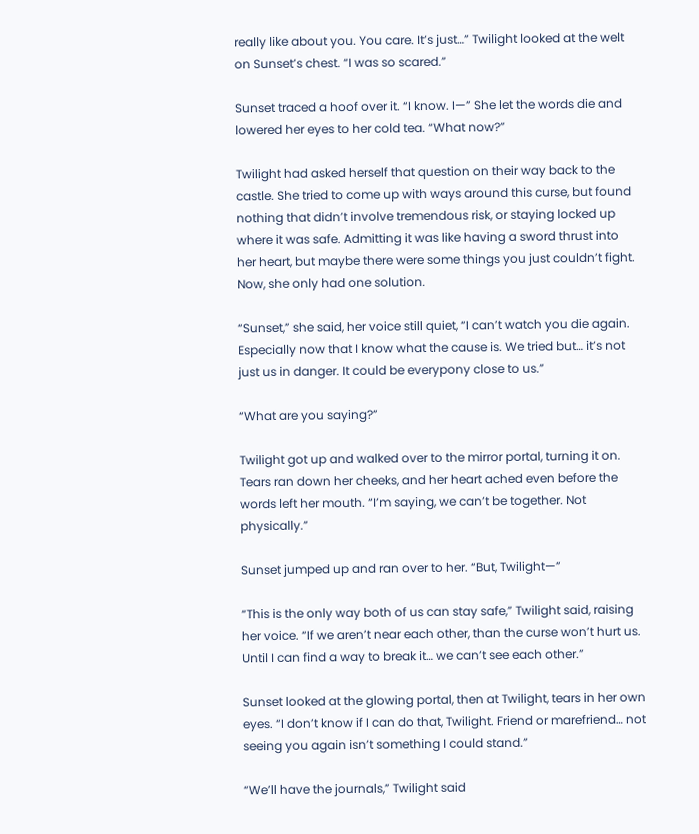really like about you. You care. It’s just…” Twilight looked at the welt on Sunset’s chest. “I was so scared.”

Sunset traced a hoof over it. “I know. I—” She let the words die and lowered her eyes to her cold tea. “What now?”

Twilight had asked herself that question on their way back to the castle. She tried to come up with ways around this curse, but found nothing that didn’t involve tremendous risk, or staying locked up where it was safe. Admitting it was like having a sword thrust into her heart, but maybe there were some things you just couldn’t fight. Now, she only had one solution.

“Sunset,” she said, her voice still quiet, “I can’t watch you die again. Especially now that I know what the cause is. We tried but… it’s not just us in danger. It could be everypony close to us.”

“What are you saying?”

Twilight got up and walked over to the mirror portal, turning it on. Tears ran down her cheeks, and her heart ached even before the words left her mouth. “I’m saying, we can’t be together. Not physically.”

Sunset jumped up and ran over to her. “But, Twilight—”

“This is the only way both of us can stay safe,” Twilight said, raising her voice. “If we aren’t near each other, than the curse won’t hurt us. Until I can find a way to break it… we can’t see each other.”

Sunset looked at the glowing portal, then at Twilight, tears in her own eyes. “I don’t know if I can do that, Twilight. Friend or marefriend… not seeing you again isn’t something I could stand.”

“We’ll have the journals,” Twilight said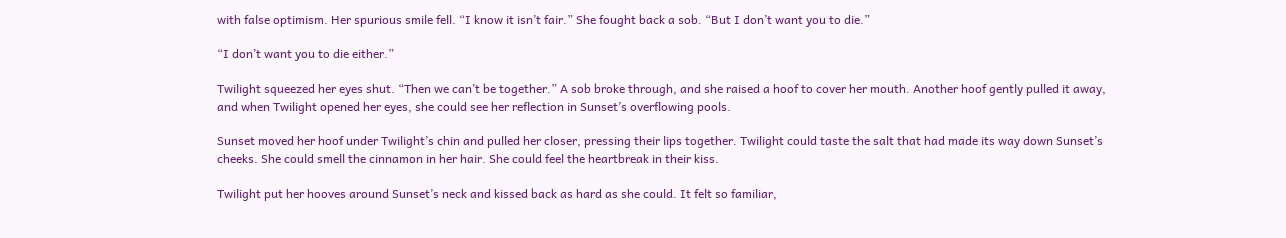with false optimism. Her spurious smile fell. “I know it isn’t fair.” She fought back a sob. “But I don’t want you to die.”

“I don’t want you to die either.”

Twilight squeezed her eyes shut. “Then we can’t be together.” A sob broke through, and she raised a hoof to cover her mouth. Another hoof gently pulled it away, and when Twilight opened her eyes, she could see her reflection in Sunset’s overflowing pools.

Sunset moved her hoof under Twilight’s chin and pulled her closer, pressing their lips together. Twilight could taste the salt that had made its way down Sunset’s cheeks. She could smell the cinnamon in her hair. She could feel the heartbreak in their kiss.

Twilight put her hooves around Sunset’s neck and kissed back as hard as she could. It felt so familiar,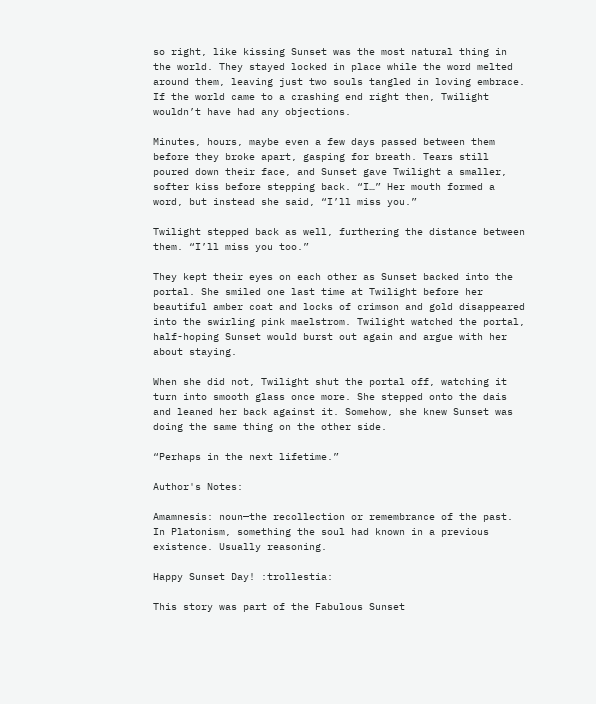so right, like kissing Sunset was the most natural thing in the world. They stayed locked in place while the word melted around them, leaving just two souls tangled in loving embrace. If the world came to a crashing end right then, Twilight wouldn’t have had any objections.

Minutes, hours, maybe even a few days passed between them before they broke apart, gasping for breath. Tears still poured down their face, and Sunset gave Twilight a smaller, softer kiss before stepping back. “I…” Her mouth formed a word, but instead she said, “I’ll miss you.”

Twilight stepped back as well, furthering the distance between them. “I’ll miss you too.”

They kept their eyes on each other as Sunset backed into the portal. She smiled one last time at Twilight before her beautiful amber coat and locks of crimson and gold disappeared into the swirling pink maelstrom. Twilight watched the portal, half-hoping Sunset would burst out again and argue with her about staying.

When she did not, Twilight shut the portal off, watching it turn into smooth glass once more. She stepped onto the dais and leaned her back against it. Somehow, she knew Sunset was doing the same thing on the other side.

“Perhaps in the next lifetime.”

Author's Notes:

Amamnesis: noun—the recollection or remembrance of the past. In Platonism, something the soul had known in a previous existence. Usually reasoning.

Happy Sunset Day! :trollestia:

This story was part of the Fabulous Sunset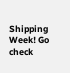Shipping Week! Go check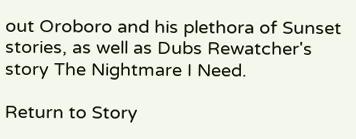out Oroboro and his plethora of Sunset stories, as well as Dubs Rewatcher's story The Nightmare I Need.

Return to Story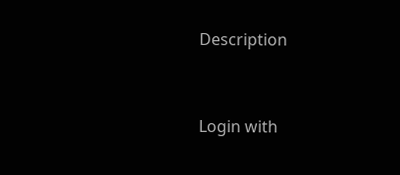Description


Login with